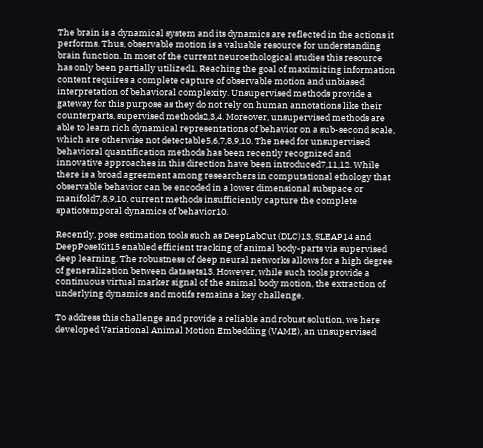The brain is a dynamical system and its dynamics are reflected in the actions it performs. Thus, observable motion is a valuable resource for understanding brain function. In most of the current neuroethological studies this resource has only been partially utilized1. Reaching the goal of maximizing information content requires a complete capture of observable motion and unbiased interpretation of behavioral complexity. Unsupervised methods provide a gateway for this purpose as they do not rely on human annotations like their counterparts, supervised methods2,3,4. Moreover, unsupervised methods are able to learn rich dynamical representations of behavior on a sub-second scale, which are otherwise not detectable5,6,7,8,9,10. The need for unsupervised behavioral quantification methods has been recently recognized and innovative approaches in this direction have been introduced7,11,12. While there is a broad agreement among researchers in computational ethology that observable behavior can be encoded in a lower dimensional subspace or manifold7,8,9,10, current methods insufficiently capture the complete spatiotemporal dynamics of behavior10.

Recently, pose estimation tools such as DeepLabCut (DLC)13, SLEAP14 and DeepPoseKit15 enabled efficient tracking of animal body-parts via supervised deep learning. The robustness of deep neural networks allows for a high degree of generalization between datasets13. However, while such tools provide a continuous virtual marker signal of the animal body motion, the extraction of underlying dynamics and motifs remains a key challenge.

To address this challenge and provide a reliable and robust solution, we here developed Variational Animal Motion Embedding (VAME), an unsupervised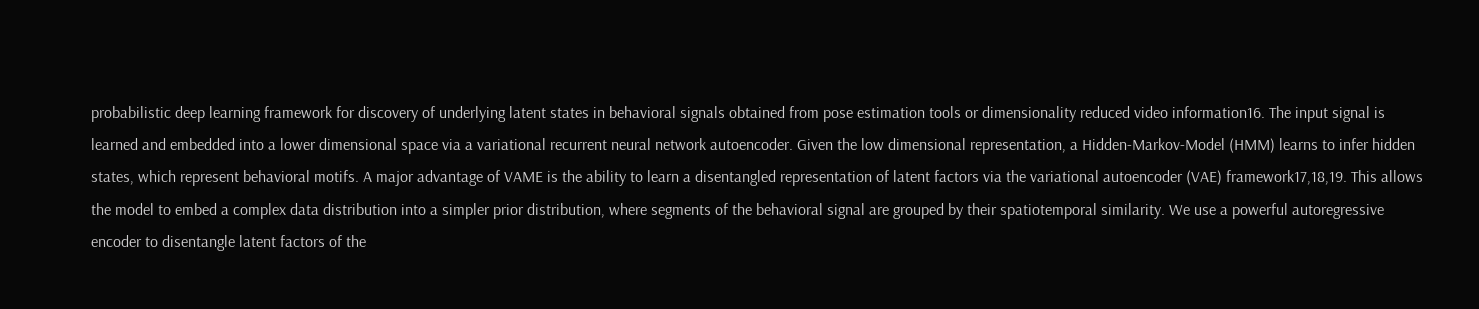probabilistic deep learning framework for discovery of underlying latent states in behavioral signals obtained from pose estimation tools or dimensionality reduced video information16. The input signal is learned and embedded into a lower dimensional space via a variational recurrent neural network autoencoder. Given the low dimensional representation, a Hidden-Markov-Model (HMM) learns to infer hidden states, which represent behavioral motifs. A major advantage of VAME is the ability to learn a disentangled representation of latent factors via the variational autoencoder (VAE) framework17,18,19. This allows the model to embed a complex data distribution into a simpler prior distribution, where segments of the behavioral signal are grouped by their spatiotemporal similarity. We use a powerful autoregressive encoder to disentangle latent factors of the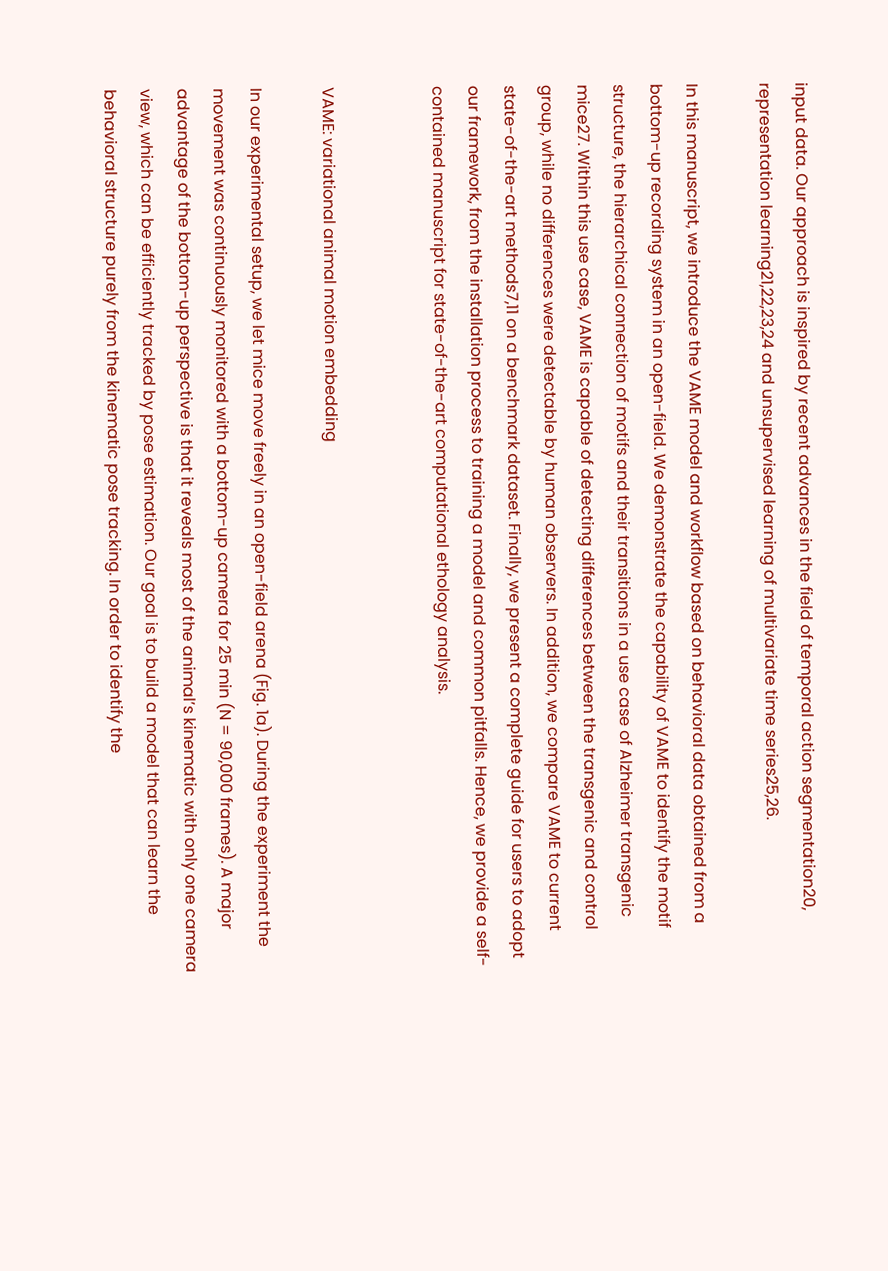input data. Our approach is inspired by recent advances in the field of temporal action segmentation20, representation learning21,22,23,24 and unsupervised learning of multivariate time series25,26.

In this manuscript, we introduce the VAME model and workflow based on behavioral data obtained from a bottom-up recording system in an open-field. We demonstrate the capability of VAME to identify the motif structure, the hierarchical connection of motifs and their transitions in a use case of Alzheimer transgenic mice27. Within this use case, VAME is capable of detecting differences between the transgenic and control group, while no differences were detectable by human observers. In addition, we compare VAME to current state-of-the-art methods7,11 on a benchmark dataset. Finally, we present a complete guide for users to adopt our framework, from the installation process to training a model and common pitfalls. Hence, we provide a self-contained manuscript for state-of-the-art computational ethology analysis.


VAME: variational animal motion embedding

In our experimental setup, we let mice move freely in an open-field arena (Fig. 1a). During the experiment the movement was continuously monitored with a bottom-up camera for 25 min (N = 90,000 frames). A major advantage of the bottom-up perspective is that it reveals most of the animal’s kinematic with only one camera view, which can be efficiently tracked by pose estimation. Our goal is to build a model that can learn the behavioral structure purely from the kinematic pose tracking. In order to identify the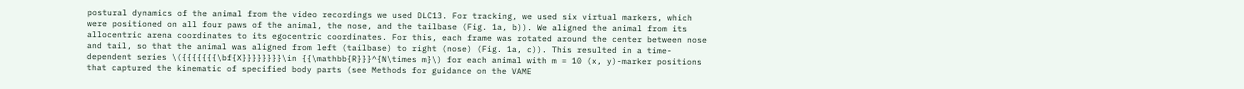postural dynamics of the animal from the video recordings we used DLC13. For tracking, we used six virtual markers, which were positioned on all four paws of the animal, the nose, and the tailbase (Fig. 1a, b)). We aligned the animal from its allocentric arena coordinates to its egocentric coordinates. For this, each frame was rotated around the center between nose and tail, so that the animal was aligned from left (tailbase) to right (nose) (Fig. 1a, c)). This resulted in a time-dependent series \({{{{{{{\bf{X}}}}}}}}\in {{\mathbb{R}}}^{N\times m}\) for each animal with m = 10 (x, y)-marker positions that captured the kinematic of specified body parts (see Methods for guidance on the VAME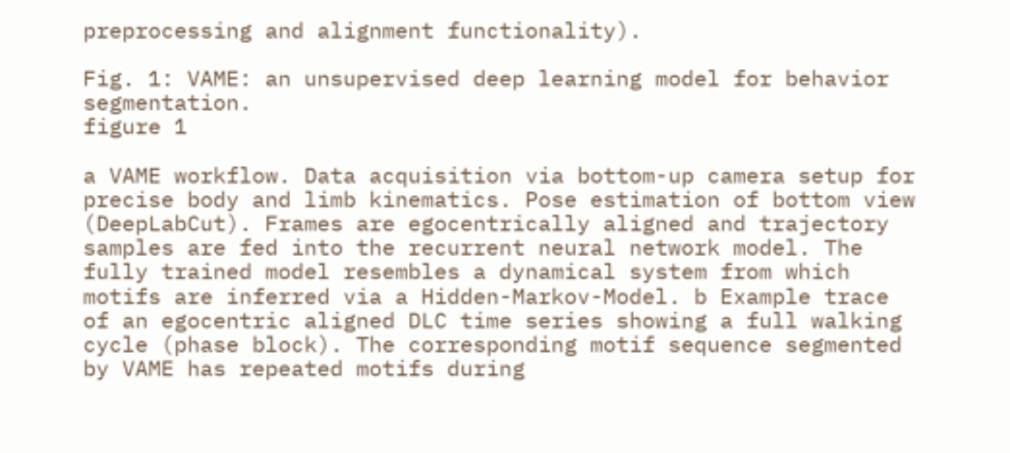preprocessing and alignment functionality).

Fig. 1: VAME: an unsupervised deep learning model for behavior segmentation.
figure 1

a VAME workflow. Data acquisition via bottom-up camera setup for precise body and limb kinematics. Pose estimation of bottom view (DeepLabCut). Frames are egocentrically aligned and trajectory samples are fed into the recurrent neural network model. The fully trained model resembles a dynamical system from which motifs are inferred via a Hidden-Markov-Model. b Example trace of an egocentric aligned DLC time series showing a full walking cycle (phase block). The corresponding motif sequence segmented by VAME has repeated motifs during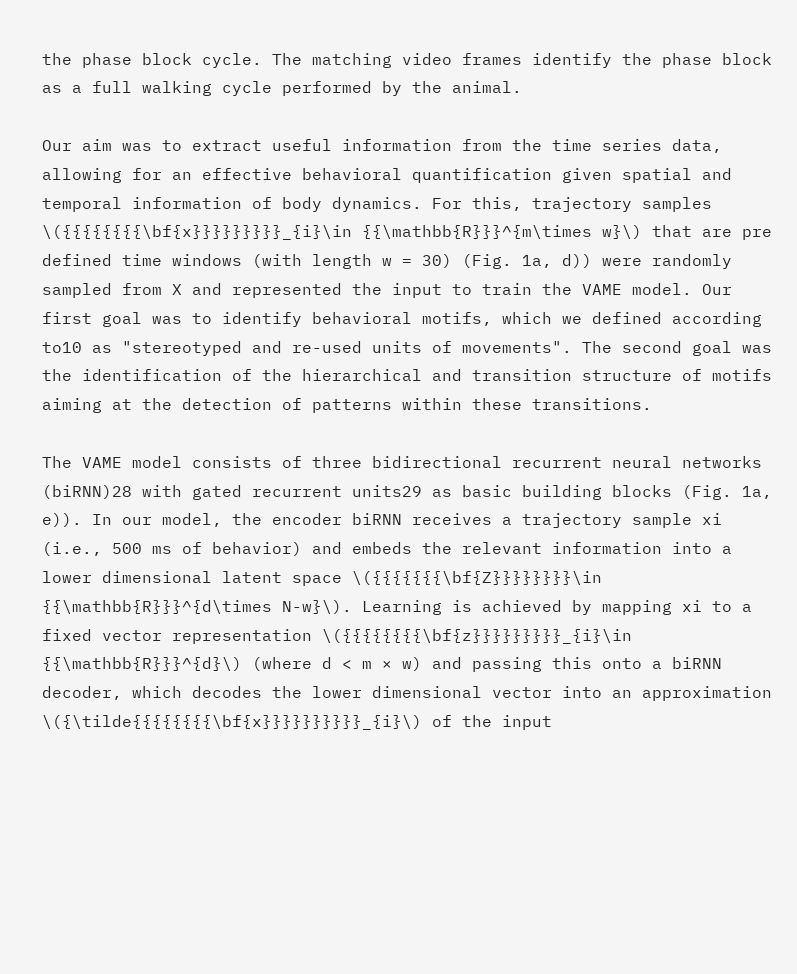the phase block cycle. The matching video frames identify the phase block as a full walking cycle performed by the animal.

Our aim was to extract useful information from the time series data, allowing for an effective behavioral quantification given spatial and temporal information of body dynamics. For this, trajectory samples \({{{{{{{{\bf{x}}}}}}}}}_{i}\in {{\mathbb{R}}}^{m\times w}\) that are pre defined time windows (with length w = 30) (Fig. 1a, d)) were randomly sampled from X and represented the input to train the VAME model. Our first goal was to identify behavioral motifs, which we defined according to10 as "stereotyped and re-used units of movements". The second goal was the identification of the hierarchical and transition structure of motifs aiming at the detection of patterns within these transitions.

The VAME model consists of three bidirectional recurrent neural networks (biRNN)28 with gated recurrent units29 as basic building blocks (Fig. 1a, e)). In our model, the encoder biRNN receives a trajectory sample xi (i.e., 500 ms of behavior) and embeds the relevant information into a lower dimensional latent space \({{{{{{{\bf{Z}}}}}}}}\in {{\mathbb{R}}}^{d\times N-w}\). Learning is achieved by mapping xi to a fixed vector representation \({{{{{{{{\bf{z}}}}}}}}}_{i}\in {{\mathbb{R}}}^{d}\) (where d < m × w) and passing this onto a biRNN decoder, which decodes the lower dimensional vector into an approximation \({\tilde{{{{{{{{\bf{x}}}}}}}}}}_{i}\) of the input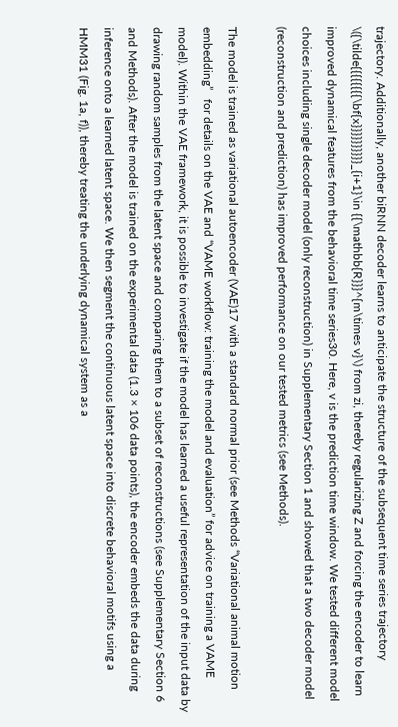trajectory. Additionally, another biRNN decoder learns to anticipate the structure of the subsequent time series trajectory \({\tilde{{{{{{{{\bf{x}}}}}}}}}}_{i+1}\in {{\mathbb{R}}}^{m\times v}\) from zi, thereby regularizing Z and forcing the encoder to learn improved dynamical features from the behavioral time series30. Here, v is the prediction time window. We tested different model choices including single decoder model (only reconstruction) in Supplementary Section 1 and showed that a two decoder model (reconstruction and prediction) has improved performance on our tested metrics (see Methods).

The model is trained as variational autoencoder (VAE)17 with a standard normal prior (see Methods “Variational animal motion embedding”   for details on the VAE and “VAME workflow: training the model and evaluation” for advice on training a VAME model). Within the VAE framework, it is possible to investigate if the model has learned a useful representation of the input data by drawing random samples from the latent space and comparing them to a subset of reconstructions (see Supplementary Section 6 and Methods). After the model is trained on the experimental data (1.3 × 106 data points), the encoder embeds the data during inference onto a learned latent space. We then segment the continuous latent space into discrete behavioral motifs using a HMM31 (Fig. 1a, f)), thereby treating the underlying dynamical system as a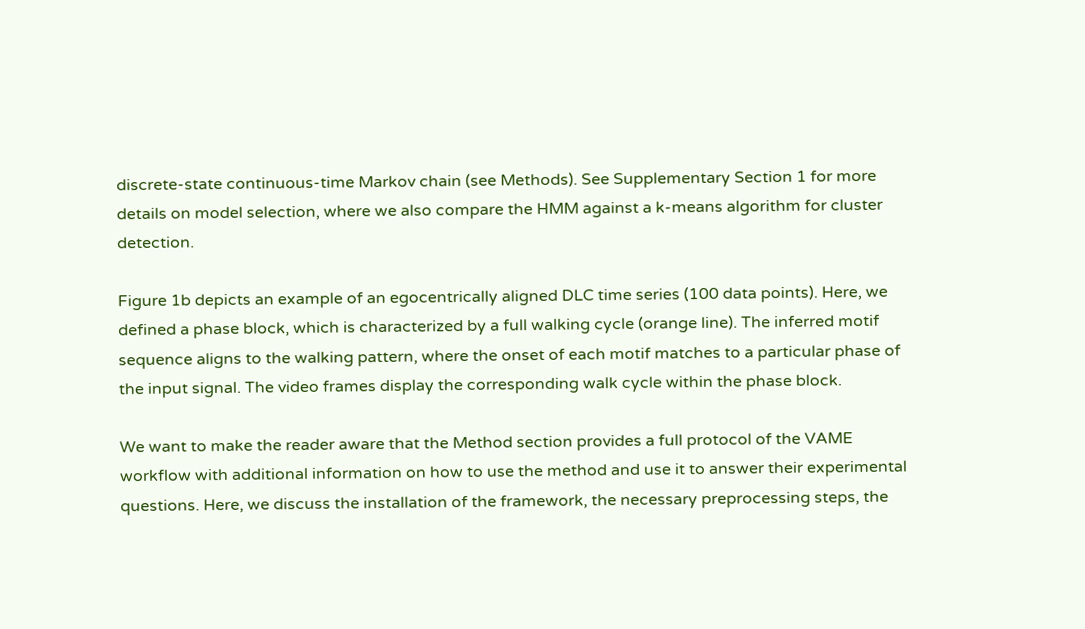discrete-state continuous-time Markov chain (see Methods). See Supplementary Section 1 for more details on model selection, where we also compare the HMM against a k-means algorithm for cluster detection.

Figure 1b depicts an example of an egocentrically aligned DLC time series (100 data points). Here, we defined a phase block, which is characterized by a full walking cycle (orange line). The inferred motif sequence aligns to the walking pattern, where the onset of each motif matches to a particular phase of the input signal. The video frames display the corresponding walk cycle within the phase block.

We want to make the reader aware that the Method section provides a full protocol of the VAME workflow with additional information on how to use the method and use it to answer their experimental questions. Here, we discuss the installation of the framework, the necessary preprocessing steps, the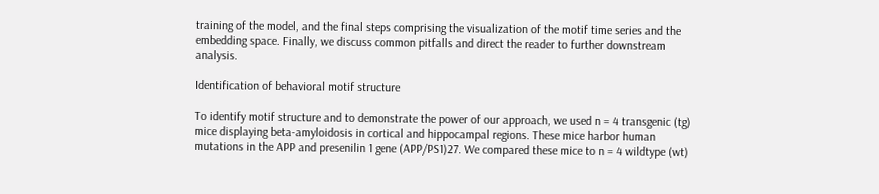training of the model, and the final steps comprising the visualization of the motif time series and the embedding space. Finally, we discuss common pitfalls and direct the reader to further downstream analysis.

Identification of behavioral motif structure

To identify motif structure and to demonstrate the power of our approach, we used n = 4 transgenic (tg) mice displaying beta-amyloidosis in cortical and hippocampal regions. These mice harbor human mutations in the APP and presenilin 1 gene (APP/PS1)27. We compared these mice to n = 4 wildtype (wt)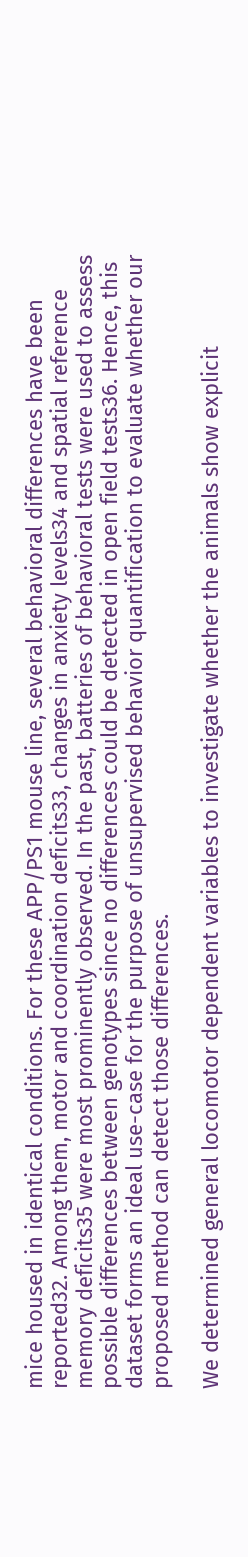mice housed in identical conditions. For these APP/PS1 mouse line, several behavioral differences have been reported32. Among them, motor and coordination deficits33, changes in anxiety levels34 and spatial reference memory deficits35 were most prominently observed. In the past, batteries of behavioral tests were used to assess possible differences between genotypes since no differences could be detected in open field tests36. Hence, this dataset forms an ideal use-case for the purpose of unsupervised behavior quantification to evaluate whether our proposed method can detect those differences.

We determined general locomotor dependent variables to investigate whether the animals show explicit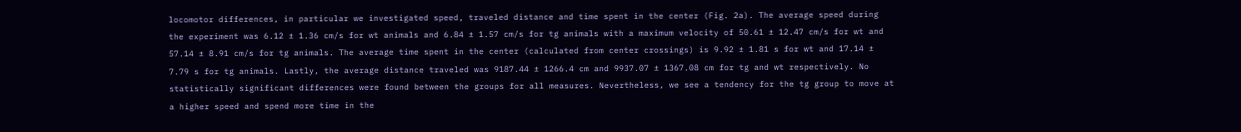locomotor differences, in particular we investigated speed, traveled distance and time spent in the center (Fig. 2a). The average speed during the experiment was 6.12 ± 1.36 cm/s for wt animals and 6.84 ± 1.57 cm/s for tg animals with a maximum velocity of 50.61 ± 12.47 cm/s for wt and 57.14 ± 8.91 cm/s for tg animals. The average time spent in the center (calculated from center crossings) is 9.92 ± 1.81 s for wt and 17.14 ± 7.79 s for tg animals. Lastly, the average distance traveled was 9187.44 ± 1266.4 cm and 9937.07 ± 1367.08 cm for tg and wt respectively. No statistically significant differences were found between the groups for all measures. Nevertheless, we see a tendency for the tg group to move at a higher speed and spend more time in the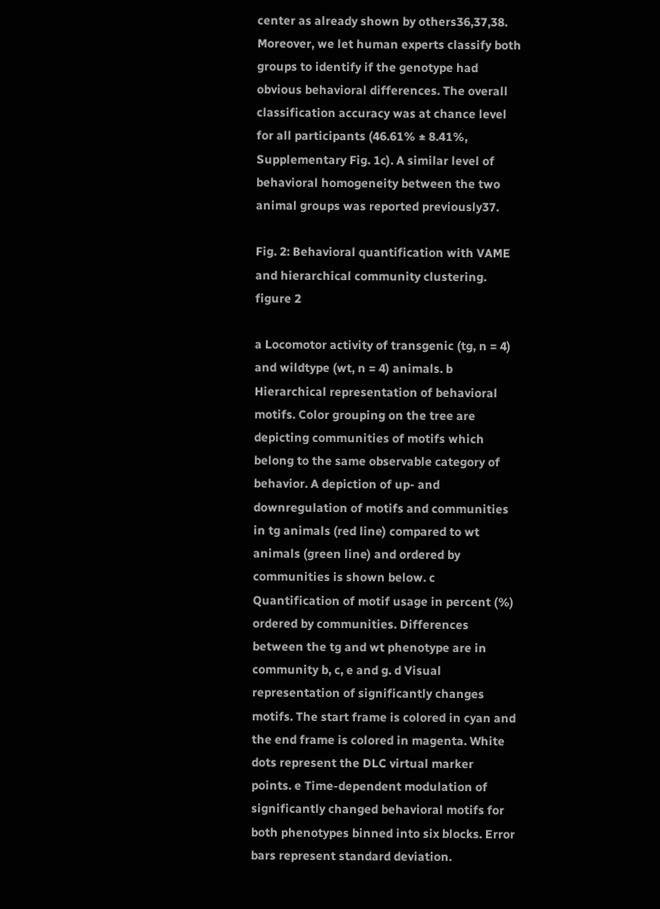center as already shown by others36,37,38. Moreover, we let human experts classify both groups to identify if the genotype had obvious behavioral differences. The overall classification accuracy was at chance level for all participants (46.61% ± 8.41%, Supplementary Fig. 1c). A similar level of behavioral homogeneity between the two animal groups was reported previously37.

Fig. 2: Behavioral quantification with VAME and hierarchical community clustering.
figure 2

a Locomotor activity of transgenic (tg, n = 4) and wildtype (wt, n = 4) animals. b Hierarchical representation of behavioral motifs. Color grouping on the tree are depicting communities of motifs which belong to the same observable category of behavior. A depiction of up- and downregulation of motifs and communities in tg animals (red line) compared to wt animals (green line) and ordered by communities is shown below. c Quantification of motif usage in percent (%) ordered by communities. Differences between the tg and wt phenotype are in community b, c, e and g. d Visual representation of significantly changes motifs. The start frame is colored in cyan and the end frame is colored in magenta. White dots represent the DLC virtual marker points. e Time-dependent modulation of significantly changed behavioral motifs for both phenotypes binned into six blocks. Error bars represent standard deviation.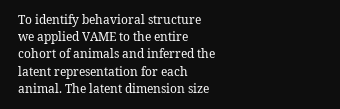To identify behavioral structure we applied VAME to the entire cohort of animals and inferred the latent representation for each animal. The latent dimension size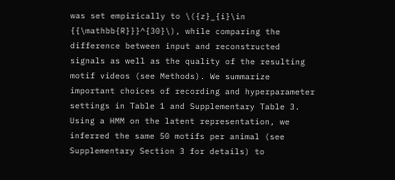was set empirically to \({z}_{i}\in {{\mathbb{R}}}^{30}\), while comparing the difference between input and reconstructed signals as well as the quality of the resulting motif videos (see Methods). We summarize important choices of recording and hyperparameter settings in Table 1 and Supplementary Table 3. Using a HMM on the latent representation, we inferred the same 50 motifs per animal (see Supplementary Section 3 for details) to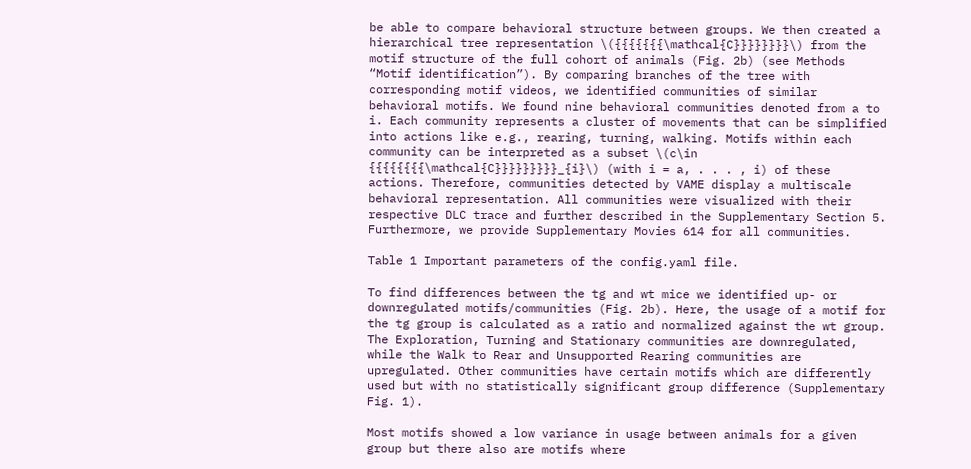be able to compare behavioral structure between groups. We then created a hierarchical tree representation \({{{{{{{\mathcal{C}}}}}}}}\) from the motif structure of the full cohort of animals (Fig. 2b) (see Methods “Motif identification”). By comparing branches of the tree with corresponding motif videos, we identified communities of similar behavioral motifs. We found nine behavioral communities denoted from a to i. Each community represents a cluster of movements that can be simplified into actions like e.g., rearing, turning, walking. Motifs within each community can be interpreted as a subset \(c\in {{{{{{{{\mathcal{C}}}}}}}}}_{i}\) (with i = a, . . . , i) of these actions. Therefore, communities detected by VAME display a multiscale behavioral representation. All communities were visualized with their respective DLC trace and further described in the Supplementary Section 5. Furthermore, we provide Supplementary Movies 614 for all communities.

Table 1 Important parameters of the config.yaml file.

To find differences between the tg and wt mice we identified up- or downregulated motifs/communities (Fig. 2b). Here, the usage of a motif for the tg group is calculated as a ratio and normalized against the wt group. The Exploration, Turning and Stationary communities are downregulated, while the Walk to Rear and Unsupported Rearing communities are upregulated. Other communities have certain motifs which are differently used but with no statistically significant group difference (Supplementary Fig. 1).

Most motifs showed a low variance in usage between animals for a given group but there also are motifs where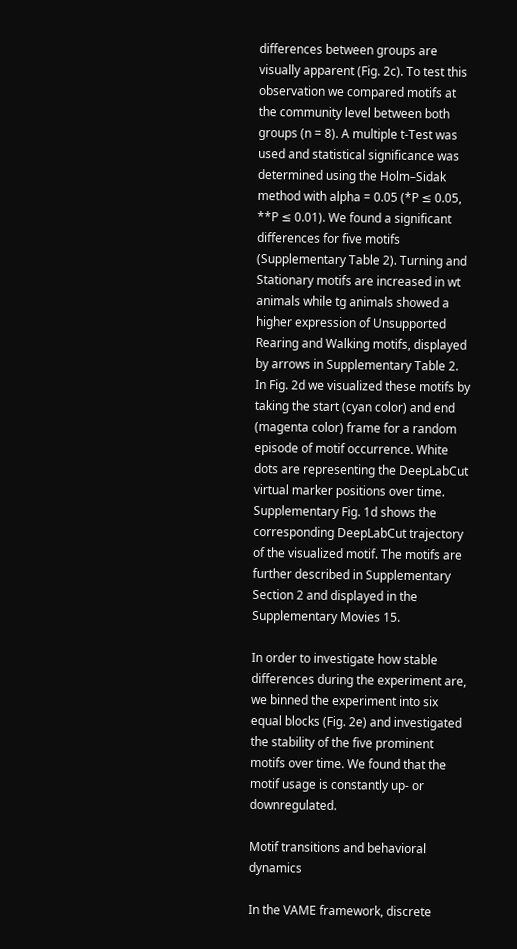differences between groups are visually apparent (Fig. 2c). To test this observation we compared motifs at the community level between both groups (n = 8). A multiple t-Test was used and statistical significance was determined using the Holm–Sidak method with alpha = 0.05 (*P ≤ 0.05, **P ≤ 0.01). We found a significant differences for five motifs (Supplementary Table 2). Turning and Stationary motifs are increased in wt animals while tg animals showed a higher expression of Unsupported Rearing and Walking motifs, displayed by arrows in Supplementary Table 2. In Fig. 2d we visualized these motifs by taking the start (cyan color) and end (magenta color) frame for a random episode of motif occurrence. White dots are representing the DeepLabCut virtual marker positions over time. Supplementary Fig. 1d shows the corresponding DeepLabCut trajectory of the visualized motif. The motifs are further described in Supplementary Section 2 and displayed in the Supplementary Movies 15.

In order to investigate how stable differences during the experiment are, we binned the experiment into six equal blocks (Fig. 2e) and investigated the stability of the five prominent motifs over time. We found that the motif usage is constantly up- or downregulated.

Motif transitions and behavioral dynamics

In the VAME framework, discrete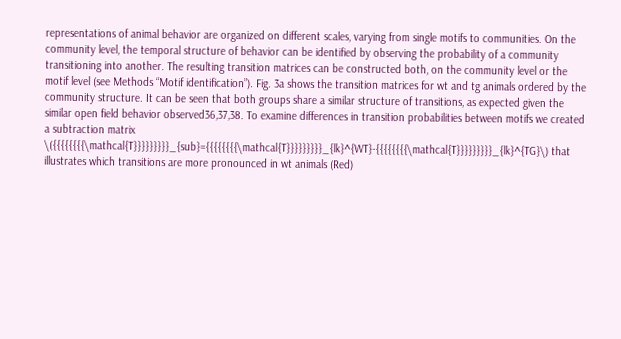representations of animal behavior are organized on different scales, varying from single motifs to communities. On the community level, the temporal structure of behavior can be identified by observing the probability of a community transitioning into another. The resulting transition matrices can be constructed both, on the community level or the motif level (see Methods “Motif identification”). Fig. 3a shows the transition matrices for wt and tg animals ordered by the community structure. It can be seen that both groups share a similar structure of transitions, as expected given the similar open field behavior observed36,37,38. To examine differences in transition probabilities between motifs we created a subtraction matrix \({{{{{{{{\mathcal{T}}}}}}}}}_{sub}={{{{{{{{\mathcal{T}}}}}}}}}_{lk}^{WT}-{{{{{{{{\mathcal{T}}}}}}}}}_{lk}^{TG}\) that illustrates which transitions are more pronounced in wt animals (Red)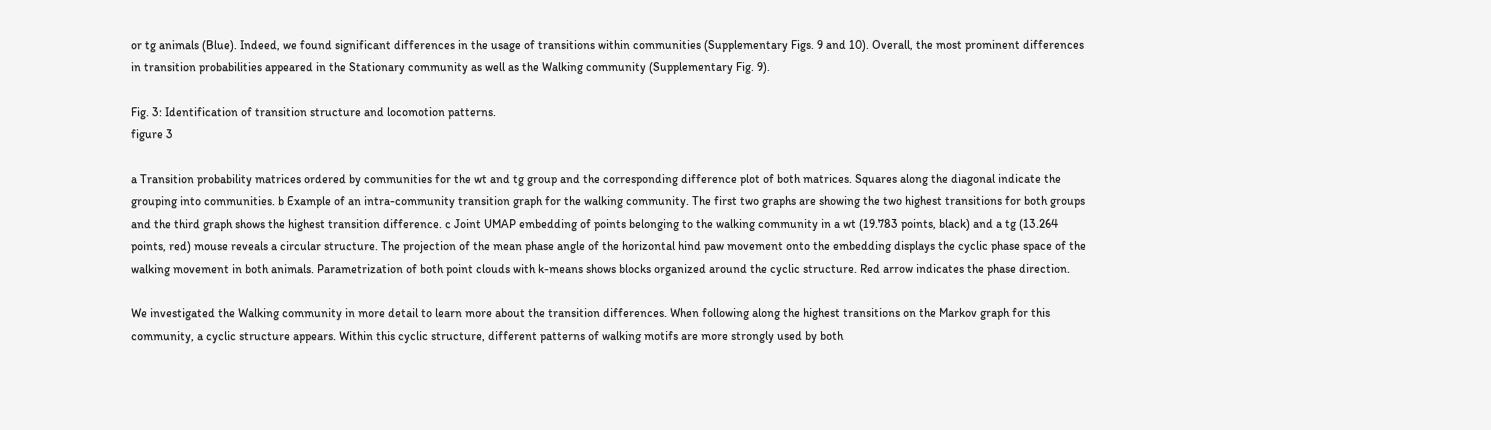or tg animals (Blue). Indeed, we found significant differences in the usage of transitions within communities (Supplementary Figs. 9 and 10). Overall, the most prominent differences in transition probabilities appeared in the Stationary community as well as the Walking community (Supplementary Fig. 9).

Fig. 3: Identification of transition structure and locomotion patterns.
figure 3

a Transition probability matrices ordered by communities for the wt and tg group and the corresponding difference plot of both matrices. Squares along the diagonal indicate the grouping into communities. b Example of an intra-community transition graph for the walking community. The first two graphs are showing the two highest transitions for both groups and the third graph shows the highest transition difference. c Joint UMAP embedding of points belonging to the walking community in a wt (19.783 points, black) and a tg (13.264 points, red) mouse reveals a circular structure. The projection of the mean phase angle of the horizontal hind paw movement onto the embedding displays the cyclic phase space of the walking movement in both animals. Parametrization of both point clouds with k-means shows blocks organized around the cyclic structure. Red arrow indicates the phase direction.

We investigated the Walking community in more detail to learn more about the transition differences. When following along the highest transitions on the Markov graph for this community, a cyclic structure appears. Within this cyclic structure, different patterns of walking motifs are more strongly used by both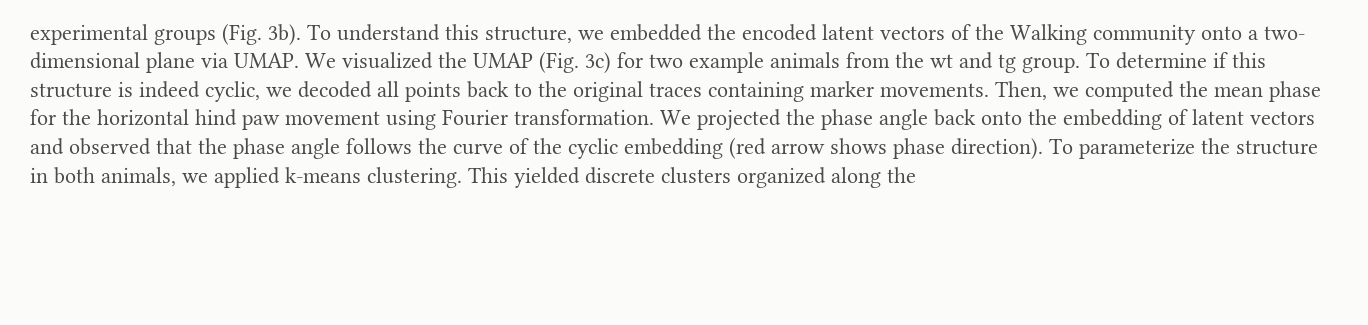experimental groups (Fig. 3b). To understand this structure, we embedded the encoded latent vectors of the Walking community onto a two-dimensional plane via UMAP. We visualized the UMAP (Fig. 3c) for two example animals from the wt and tg group. To determine if this structure is indeed cyclic, we decoded all points back to the original traces containing marker movements. Then, we computed the mean phase for the horizontal hind paw movement using Fourier transformation. We projected the phase angle back onto the embedding of latent vectors and observed that the phase angle follows the curve of the cyclic embedding (red arrow shows phase direction). To parameterize the structure in both animals, we applied k-means clustering. This yielded discrete clusters organized along the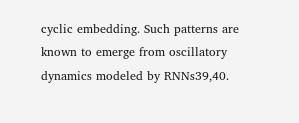cyclic embedding. Such patterns are known to emerge from oscillatory dynamics modeled by RNNs39,40.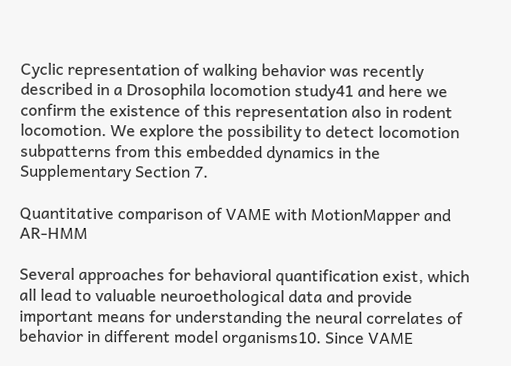Cyclic representation of walking behavior was recently described in a Drosophila locomotion study41 and here we confirm the existence of this representation also in rodent locomotion. We explore the possibility to detect locomotion subpatterns from this embedded dynamics in the Supplementary Section 7.

Quantitative comparison of VAME with MotionMapper and AR-HMM

Several approaches for behavioral quantification exist, which all lead to valuable neuroethological data and provide important means for understanding the neural correlates of behavior in different model organisms10. Since VAME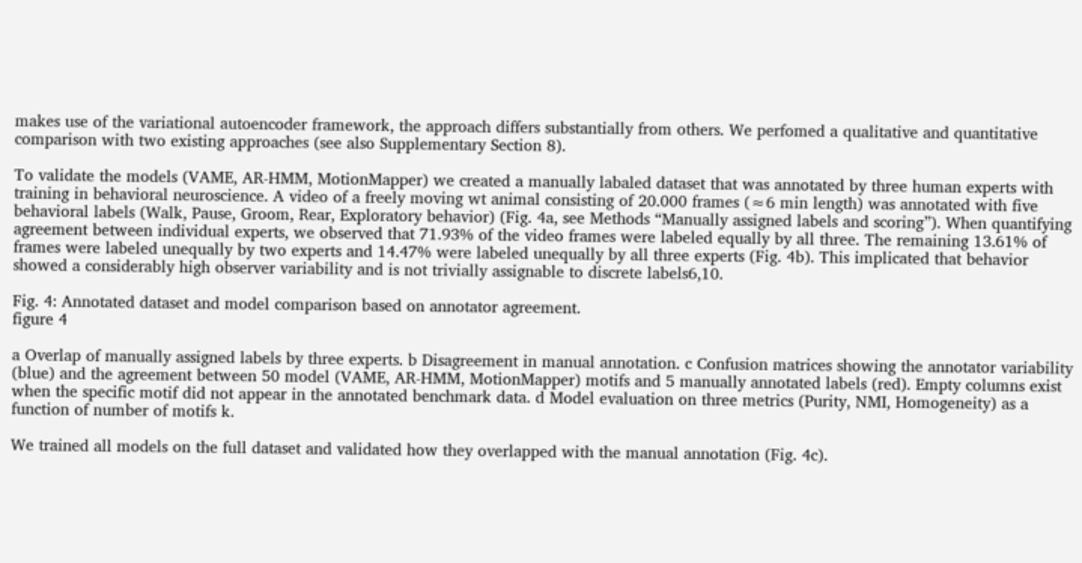makes use of the variational autoencoder framework, the approach differs substantially from others. We perfomed a qualitative and quantitative comparison with two existing approaches (see also Supplementary Section 8).

To validate the models (VAME, AR-HMM, MotionMapper) we created a manually labaled dataset that was annotated by three human experts with training in behavioral neuroscience. A video of a freely moving wt animal consisting of 20.000 frames (≈6 min length) was annotated with five behavioral labels (Walk, Pause, Groom, Rear, Exploratory behavior) (Fig. 4a, see Methods “Manually assigned labels and scoring”). When quantifying agreement between individual experts, we observed that 71.93% of the video frames were labeled equally by all three. The remaining 13.61% of frames were labeled unequally by two experts and 14.47% were labeled unequally by all three experts (Fig. 4b). This implicated that behavior showed a considerably high observer variability and is not trivially assignable to discrete labels6,10.

Fig. 4: Annotated dataset and model comparison based on annotator agreement.
figure 4

a Overlap of manually assigned labels by three experts. b Disagreement in manual annotation. c Confusion matrices showing the annotator variability (blue) and the agreement between 50 model (VAME, AR-HMM, MotionMapper) motifs and 5 manually annotated labels (red). Empty columns exist when the specific motif did not appear in the annotated benchmark data. d Model evaluation on three metrics (Purity, NMI, Homogeneity) as a function of number of motifs k.

We trained all models on the full dataset and validated how they overlapped with the manual annotation (Fig. 4c).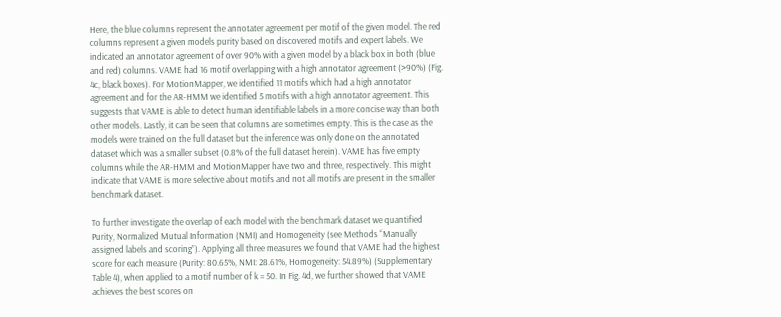Here, the blue columns represent the annotater agreement per motif of the given model. The red columns represent a given models purity based on discovered motifs and expert labels. We indicated an annotator agreement of over 90% with a given model by a black box in both (blue and red) columns. VAME had 16 motif overlapping with a high annotator agreement (>90%) (Fig. 4c, black boxes). For MotionMapper, we identified 11 motifs which had a high annotator agreement and for the AR-HMM we identified 5 motifs with a high annotator agreement. This suggests that VAME is able to detect human identifiable labels in a more concise way than both other models. Lastly, it can be seen that columns are sometimes empty. This is the case as the models were trained on the full dataset but the inference was only done on the annotated dataset which was a smaller subset (0.8% of the full dataset herein). VAME has five empty columns while the AR-HMM and MotionMapper have two and three, respectively. This might indicate that VAME is more selective about motifs and not all motifs are present in the smaller benchmark dataset.

To further investigate the overlap of each model with the benchmark dataset we quantified Purity, Normalized Mutual Information (NMI) and Homogeneity (see Methods “Manually assigned labels and scoring”). Applying all three measures we found that VAME had the highest score for each measure (Purity: 80.65%, NMI: 28.61%, Homogeneity: 54.89%) (Supplementary Table 4), when applied to a motif number of k = 50. In Fig. 4d, we further showed that VAME achieves the best scores on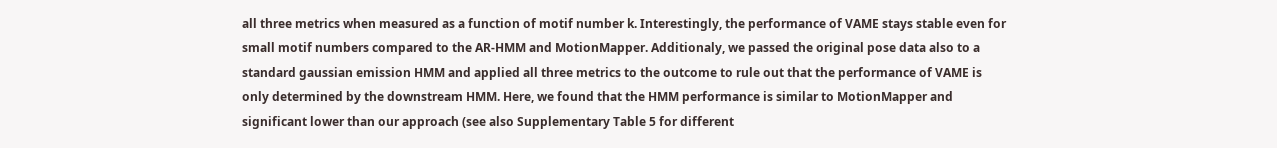all three metrics when measured as a function of motif number k. Interestingly, the performance of VAME stays stable even for small motif numbers compared to the AR-HMM and MotionMapper. Additionaly, we passed the original pose data also to a standard gaussian emission HMM and applied all three metrics to the outcome to rule out that the performance of VAME is only determined by the downstream HMM. Here, we found that the HMM performance is similar to MotionMapper and significant lower than our approach (see also Supplementary Table 5 for different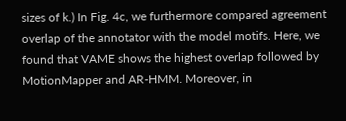sizes of k.) In Fig. 4c, we furthermore compared agreement overlap of the annotator with the model motifs. Here, we found that VAME shows the highest overlap followed by MotionMapper and AR-HMM. Moreover, in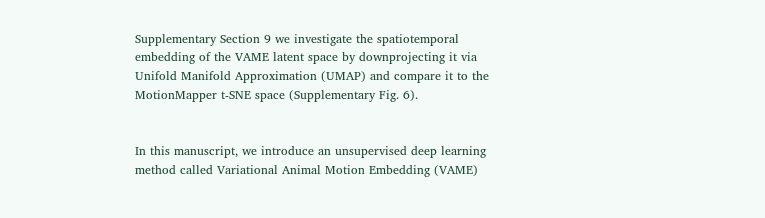Supplementary Section 9 we investigate the spatiotemporal embedding of the VAME latent space by downprojecting it via Unifold Manifold Approximation (UMAP) and compare it to the MotionMapper t-SNE space (Supplementary Fig. 6).


In this manuscript, we introduce an unsupervised deep learning method called Variational Animal Motion Embedding (VAME)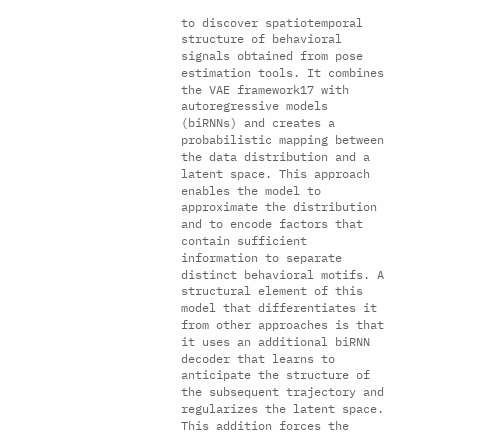to discover spatiotemporal structure of behavioral signals obtained from pose estimation tools. It combines the VAE framework17 with autoregressive models (biRNNs) and creates a probabilistic mapping between the data distribution and a latent space. This approach enables the model to approximate the distribution and to encode factors that contain sufficient information to separate distinct behavioral motifs. A structural element of this model that differentiates it from other approaches is that it uses an additional biRNN decoder that learns to anticipate the structure of the subsequent trajectory and regularizes the latent space. This addition forces the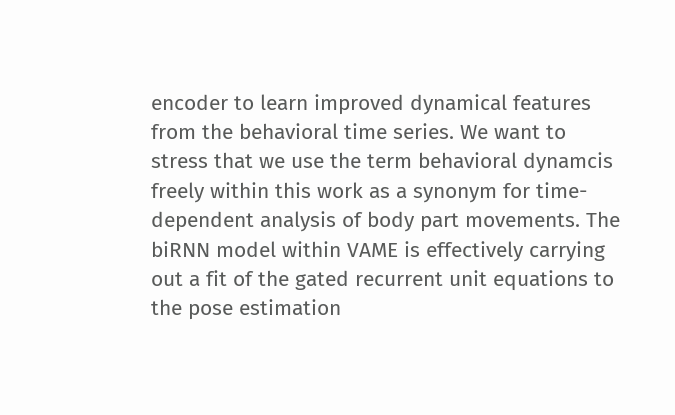encoder to learn improved dynamical features from the behavioral time series. We want to stress that we use the term behavioral dynamcis freely within this work as a synonym for time-dependent analysis of body part movements. The biRNN model within VAME is effectively carrying out a fit of the gated recurrent unit equations to the pose estimation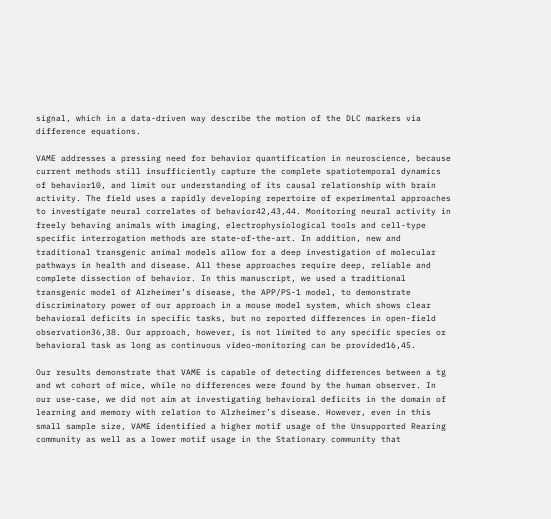signal, which in a data-driven way describe the motion of the DLC markers via difference equations.

VAME addresses a pressing need for behavior quantification in neuroscience, because current methods still insufficiently capture the complete spatiotemporal dynamics of behavior10, and limit our understanding of its causal relationship with brain activity. The field uses a rapidly developing repertoire of experimental approaches to investigate neural correlates of behavior42,43,44. Monitoring neural activity in freely behaving animals with imaging, electrophysiological tools and cell-type specific interrogation methods are state-of-the-art. In addition, new and traditional transgenic animal models allow for a deep investigation of molecular pathways in health and disease. All these approaches require deep, reliable and complete dissection of behavior. In this manuscript, we used a traditional transgenic model of Alzheimer’s disease, the APP/PS-1 model, to demonstrate discriminatory power of our approach in a mouse model system, which shows clear behavioral deficits in specific tasks, but no reported differences in open-field observation36,38. Our approach, however, is not limited to any specific species or behavioral task as long as continuous video-monitoring can be provided16,45.

Our results demonstrate that VAME is capable of detecting differences between a tg and wt cohort of mice, while no differences were found by the human observer. In our use-case, we did not aim at investigating behavioral deficits in the domain of learning and memory with relation to Alzheimer’s disease. However, even in this small sample size, VAME identified a higher motif usage of the Unsupported Rearing community as well as a lower motif usage in the Stationary community that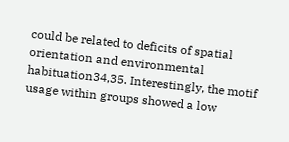could be related to deficits of spatial orientation and environmental habituation34,35. Interestingly, the motif usage within groups showed a low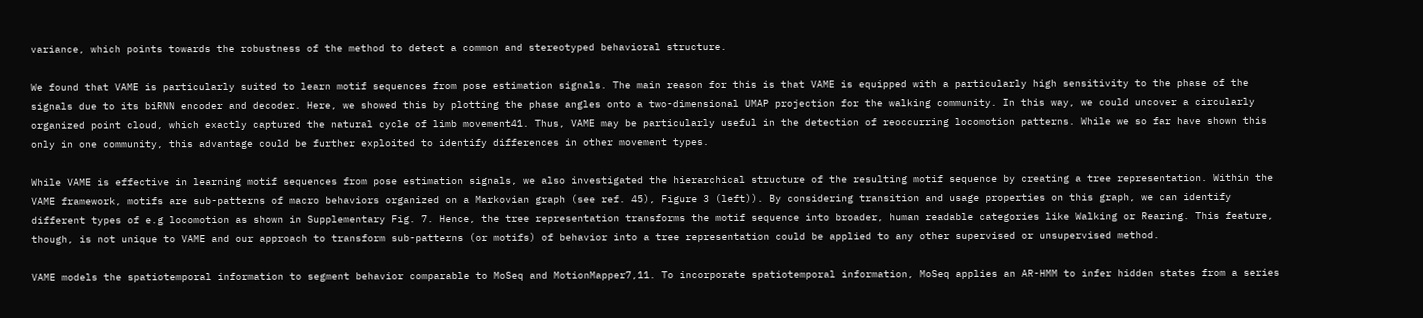variance, which points towards the robustness of the method to detect a common and stereotyped behavioral structure.

We found that VAME is particularly suited to learn motif sequences from pose estimation signals. The main reason for this is that VAME is equipped with a particularly high sensitivity to the phase of the signals due to its biRNN encoder and decoder. Here, we showed this by plotting the phase angles onto a two-dimensional UMAP projection for the walking community. In this way, we could uncover a circularly organized point cloud, which exactly captured the natural cycle of limb movement41. Thus, VAME may be particularly useful in the detection of reoccurring locomotion patterns. While we so far have shown this only in one community, this advantage could be further exploited to identify differences in other movement types.

While VAME is effective in learning motif sequences from pose estimation signals, we also investigated the hierarchical structure of the resulting motif sequence by creating a tree representation. Within the VAME framework, motifs are sub-patterns of macro behaviors organized on a Markovian graph (see ref. 45), Figure 3 (left)). By considering transition and usage properties on this graph, we can identify different types of e.g locomotion as shown in Supplementary Fig. 7. Hence, the tree representation transforms the motif sequence into broader, human readable categories like Walking or Rearing. This feature, though, is not unique to VAME and our approach to transform sub-patterns (or motifs) of behavior into a tree representation could be applied to any other supervised or unsupervised method.

VAME models the spatiotemporal information to segment behavior comparable to MoSeq and MotionMapper7,11. To incorporate spatiotemporal information, MoSeq applies an AR-HMM to infer hidden states from a series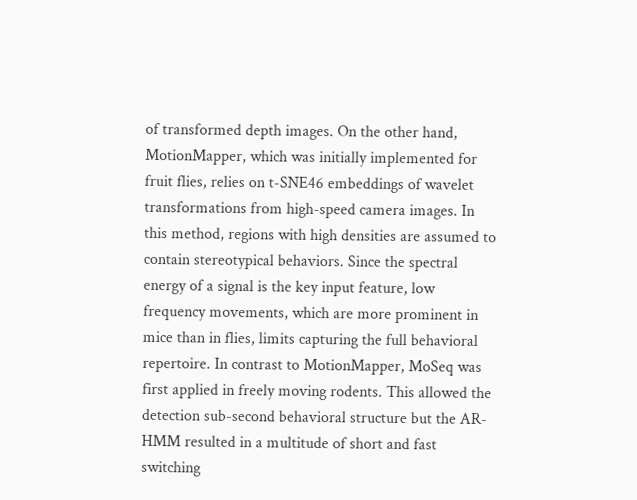of transformed depth images. On the other hand, MotionMapper, which was initially implemented for fruit flies, relies on t-SNE46 embeddings of wavelet transformations from high-speed camera images. In this method, regions with high densities are assumed to contain stereotypical behaviors. Since the spectral energy of a signal is the key input feature, low frequency movements, which are more prominent in mice than in flies, limits capturing the full behavioral repertoire. In contrast to MotionMapper, MoSeq was first applied in freely moving rodents. This allowed the detection sub-second behavioral structure but the AR-HMM resulted in a multitude of short and fast switching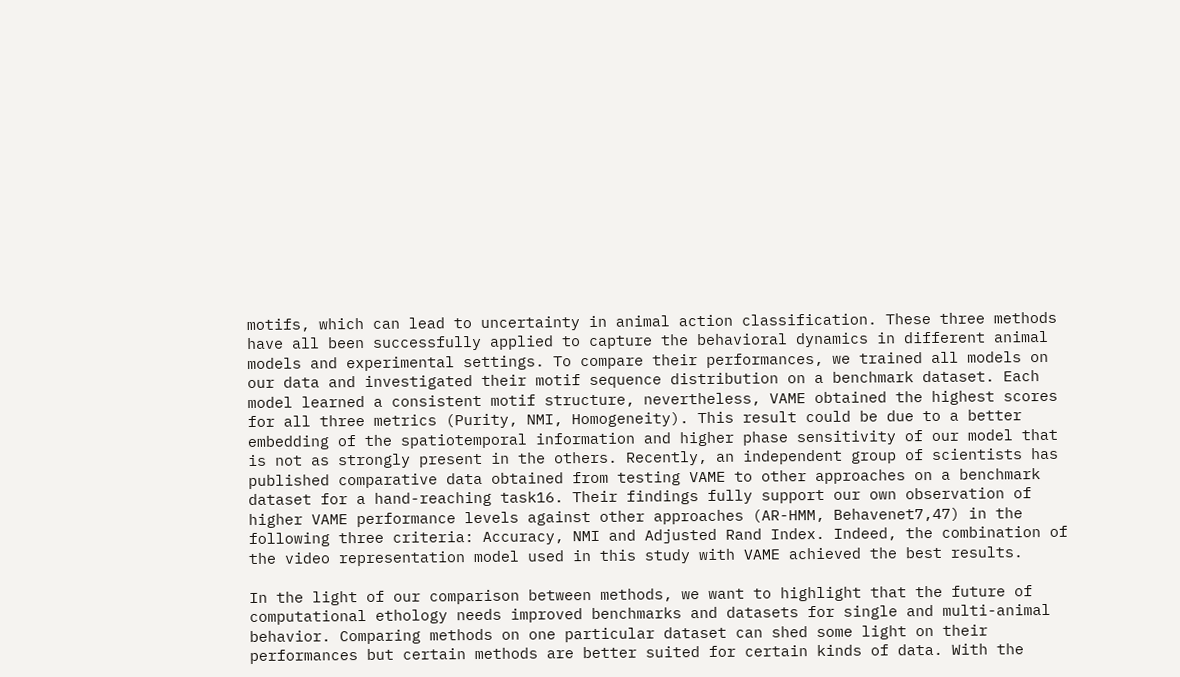motifs, which can lead to uncertainty in animal action classification. These three methods have all been successfully applied to capture the behavioral dynamics in different animal models and experimental settings. To compare their performances, we trained all models on our data and investigated their motif sequence distribution on a benchmark dataset. Each model learned a consistent motif structure, nevertheless, VAME obtained the highest scores for all three metrics (Purity, NMI, Homogeneity). This result could be due to a better embedding of the spatiotemporal information and higher phase sensitivity of our model that is not as strongly present in the others. Recently, an independent group of scientists has published comparative data obtained from testing VAME to other approaches on a benchmark dataset for a hand-reaching task16. Their findings fully support our own observation of higher VAME performance levels against other approaches (AR-HMM, Behavenet7,47) in the following three criteria: Accuracy, NMI and Adjusted Rand Index. Indeed, the combination of the video representation model used in this study with VAME achieved the best results.

In the light of our comparison between methods, we want to highlight that the future of computational ethology needs improved benchmarks and datasets for single and multi-animal behavior. Comparing methods on one particular dataset can shed some light on their performances but certain methods are better suited for certain kinds of data. With the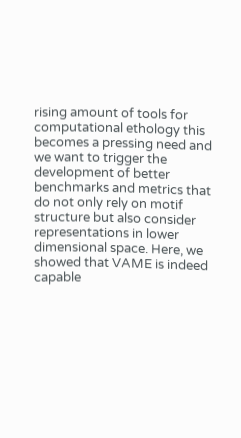rising amount of tools for computational ethology this becomes a pressing need and we want to trigger the development of better benchmarks and metrics that do not only rely on motif structure but also consider representations in lower dimensional space. Here, we showed that VAME is indeed capable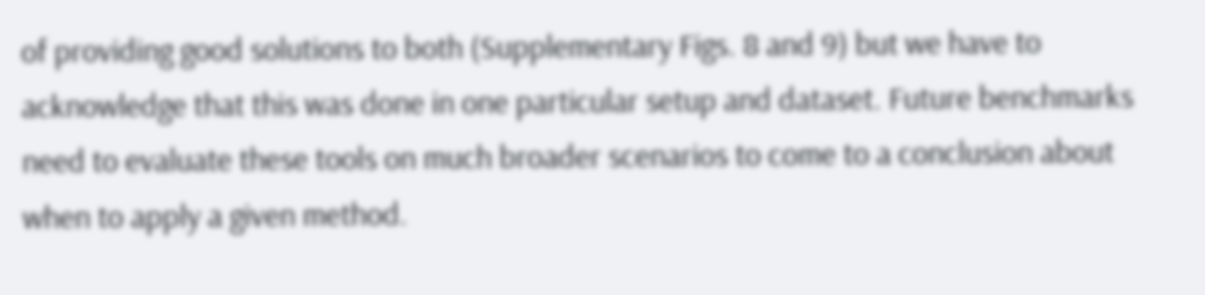of providing good solutions to both (Supplementary Figs. 8 and 9) but we have to acknowledge that this was done in one particular setup and dataset. Future benchmarks need to evaluate these tools on much broader scenarios to come to a conclusion about when to apply a given method.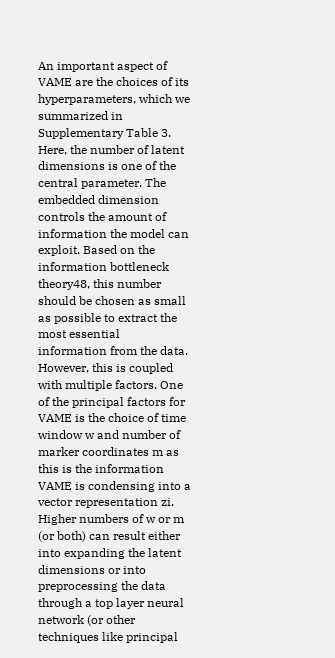An important aspect of VAME are the choices of its hyperparameters, which we summarized in Supplementary Table 3. Here, the number of latent dimensions is one of the central parameter. The embedded dimension controls the amount of information the model can exploit. Based on the information bottleneck theory48, this number should be chosen as small as possible to extract the most essential information from the data. However, this is coupled with multiple factors. One of the principal factors for VAME is the choice of time window w and number of marker coordinates m as this is the information VAME is condensing into a vector representation zi. Higher numbers of w or m (or both) can result either into expanding the latent dimensions or into preprocessing the data through a top layer neural network (or other techniques like principal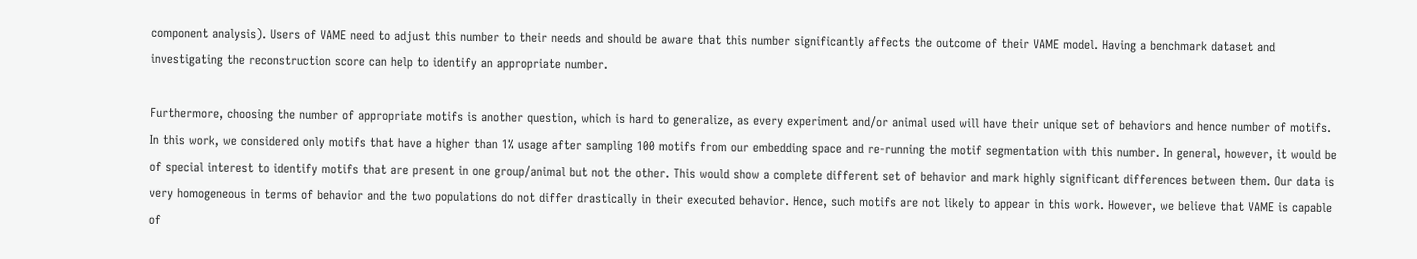component analysis). Users of VAME need to adjust this number to their needs and should be aware that this number significantly affects the outcome of their VAME model. Having a benchmark dataset and investigating the reconstruction score can help to identify an appropriate number.

Furthermore, choosing the number of appropriate motifs is another question, which is hard to generalize, as every experiment and/or animal used will have their unique set of behaviors and hence number of motifs. In this work, we considered only motifs that have a higher than 1% usage after sampling 100 motifs from our embedding space and re-running the motif segmentation with this number. In general, however, it would be of special interest to identify motifs that are present in one group/animal but not the other. This would show a complete different set of behavior and mark highly significant differences between them. Our data is very homogeneous in terms of behavior and the two populations do not differ drastically in their executed behavior. Hence, such motifs are not likely to appear in this work. However, we believe that VAME is capable of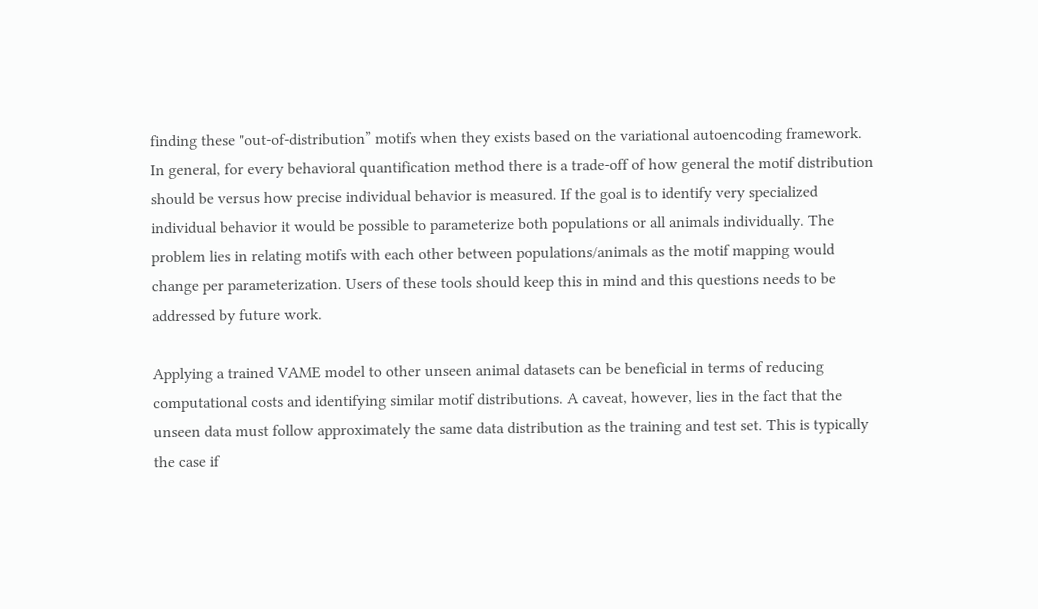finding these "out-of-distribution” motifs when they exists based on the variational autoencoding framework. In general, for every behavioral quantification method there is a trade-off of how general the motif distribution should be versus how precise individual behavior is measured. If the goal is to identify very specialized individual behavior it would be possible to parameterize both populations or all animals individually. The problem lies in relating motifs with each other between populations/animals as the motif mapping would change per parameterization. Users of these tools should keep this in mind and this questions needs to be addressed by future work.

Applying a trained VAME model to other unseen animal datasets can be beneficial in terms of reducing computational costs and identifying similar motif distributions. A caveat, however, lies in the fact that the unseen data must follow approximately the same data distribution as the training and test set. This is typically the case if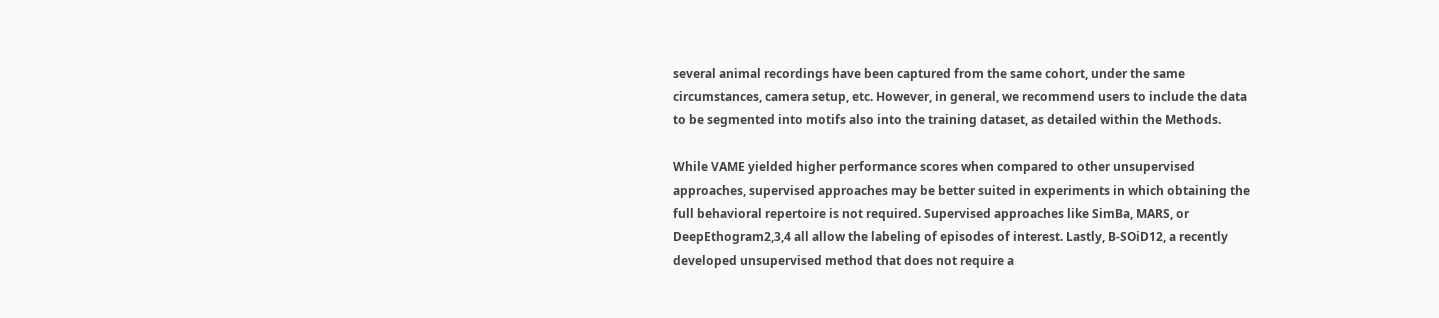several animal recordings have been captured from the same cohort, under the same circumstances, camera setup, etc. However, in general, we recommend users to include the data to be segmented into motifs also into the training dataset, as detailed within the Methods.

While VAME yielded higher performance scores when compared to other unsupervised approaches, supervised approaches may be better suited in experiments in which obtaining the full behavioral repertoire is not required. Supervised approaches like SimBa, MARS, or DeepEthogram2,3,4 all allow the labeling of episodes of interest. Lastly, B-SOiD12, a recently developed unsupervised method that does not require a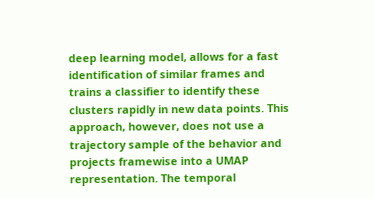deep learning model, allows for a fast identification of similar frames and trains a classifier to identify these clusters rapidly in new data points. This approach, however, does not use a trajectory sample of the behavior and projects framewise into a UMAP representation. The temporal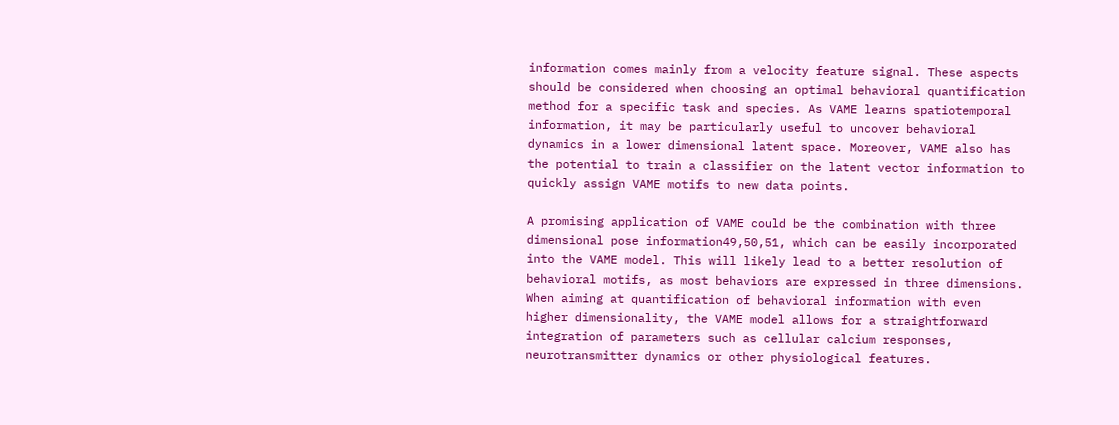information comes mainly from a velocity feature signal. These aspects should be considered when choosing an optimal behavioral quantification method for a specific task and species. As VAME learns spatiotemporal information, it may be particularly useful to uncover behavioral dynamics in a lower dimensional latent space. Moreover, VAME also has the potential to train a classifier on the latent vector information to quickly assign VAME motifs to new data points.

A promising application of VAME could be the combination with three dimensional pose information49,50,51, which can be easily incorporated into the VAME model. This will likely lead to a better resolution of behavioral motifs, as most behaviors are expressed in three dimensions. When aiming at quantification of behavioral information with even higher dimensionality, the VAME model allows for a straightforward integration of parameters such as cellular calcium responses, neurotransmitter dynamics or other physiological features.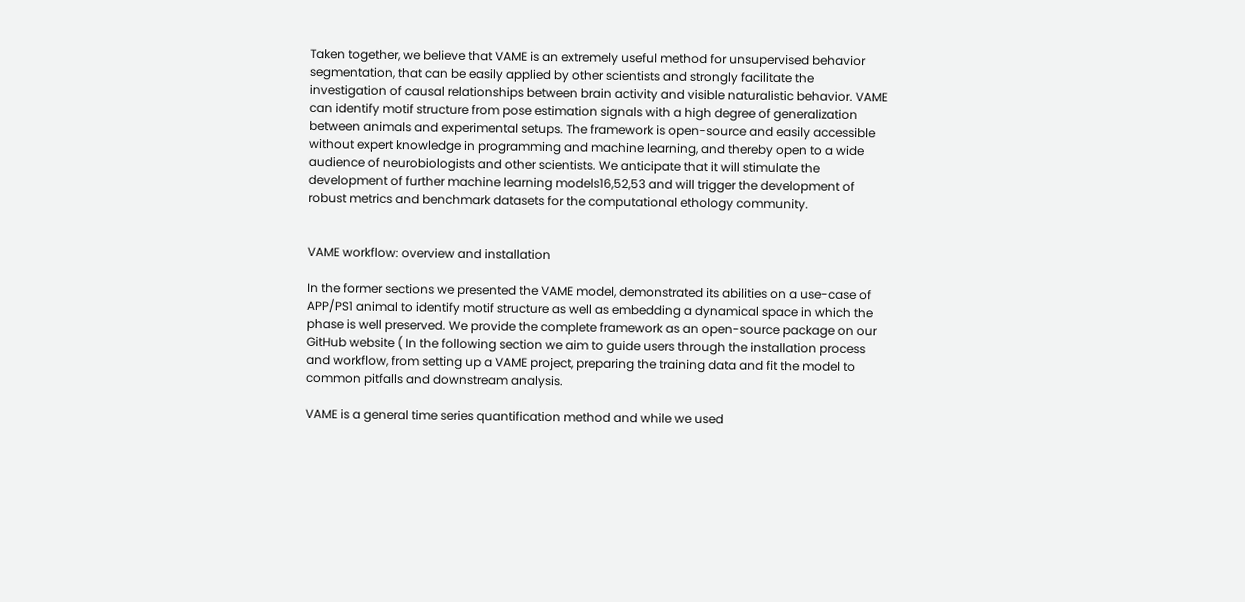Taken together, we believe that VAME is an extremely useful method for unsupervised behavior segmentation, that can be easily applied by other scientists and strongly facilitate the investigation of causal relationships between brain activity and visible naturalistic behavior. VAME can identify motif structure from pose estimation signals with a high degree of generalization between animals and experimental setups. The framework is open-source and easily accessible without expert knowledge in programming and machine learning, and thereby open to a wide audience of neurobiologists and other scientists. We anticipate that it will stimulate the development of further machine learning models16,52,53 and will trigger the development of robust metrics and benchmark datasets for the computational ethology community.


VAME workflow: overview and installation

In the former sections we presented the VAME model, demonstrated its abilities on a use-case of APP/PS1 animal to identify motif structure as well as embedding a dynamical space in which the phase is well preserved. We provide the complete framework as an open-source package on our GitHub website ( In the following section we aim to guide users through the installation process and workflow, from setting up a VAME project, preparing the training data and fit the model to common pitfalls and downstream analysis.

VAME is a general time series quantification method and while we used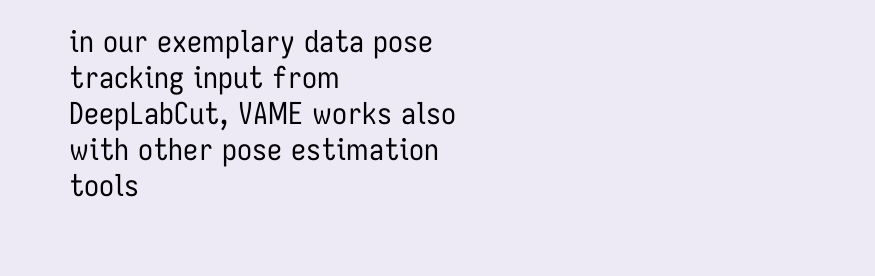in our exemplary data pose tracking input from DeepLabCut, VAME works also with other pose estimation tools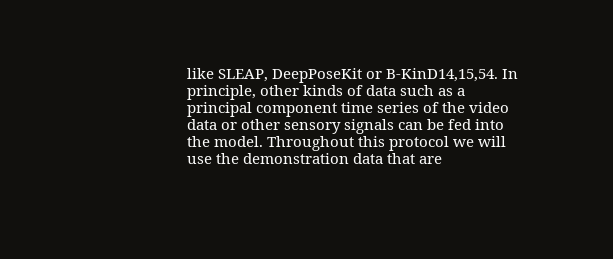like SLEAP, DeepPoseKit or B-KinD14,15,54. In principle, other kinds of data such as a principal component time series of the video data or other sensory signals can be fed into the model. Throughout this protocol we will use the demonstration data that are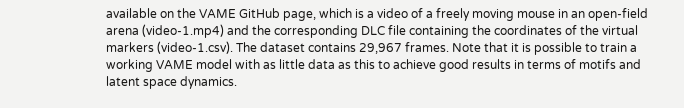available on the VAME GitHub page, which is a video of a freely moving mouse in an open-field arena (video-1.mp4) and the corresponding DLC file containing the coordinates of the virtual markers (video-1.csv). The dataset contains 29,967 frames. Note that it is possible to train a working VAME model with as little data as this to achieve good results in terms of motifs and latent space dynamics.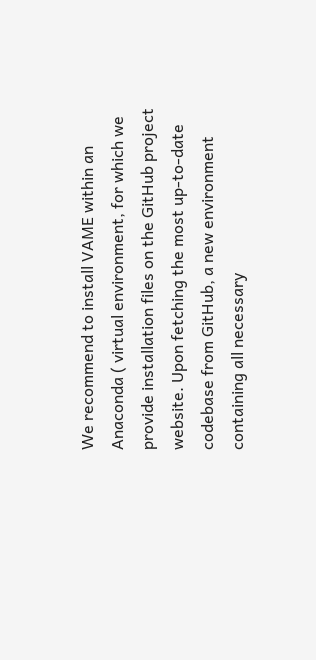We recommend to install VAME within an Anaconda ( virtual environment, for which we provide installation files on the GitHub project website. Upon fetching the most up-to-date codebase from GitHub, a new environment containing all necessary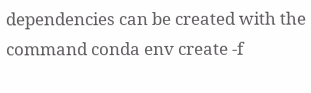dependencies can be created with the command conda env create -f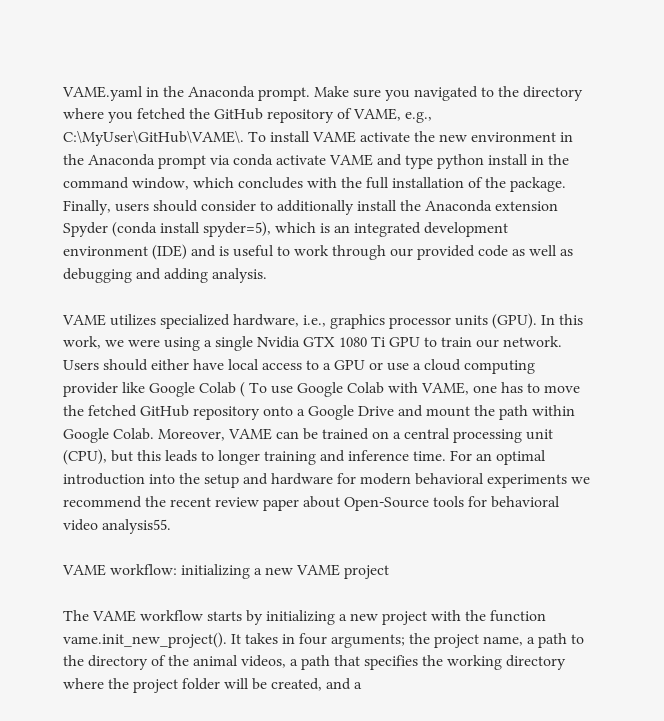VAME.yaml in the Anaconda prompt. Make sure you navigated to the directory where you fetched the GitHub repository of VAME, e.g., C:\MyUser\GitHub\VAME\. To install VAME activate the new environment in the Anaconda prompt via conda activate VAME and type python install in the command window, which concludes with the full installation of the package. Finally, users should consider to additionally install the Anaconda extension Spyder (conda install spyder=5), which is an integrated development environment (IDE) and is useful to work through our provided code as well as debugging and adding analysis.

VAME utilizes specialized hardware, i.e., graphics processor units (GPU). In this work, we were using a single Nvidia GTX 1080 Ti GPU to train our network. Users should either have local access to a GPU or use a cloud computing provider like Google Colab ( To use Google Colab with VAME, one has to move the fetched GitHub repository onto a Google Drive and mount the path within Google Colab. Moreover, VAME can be trained on a central processing unit (CPU), but this leads to longer training and inference time. For an optimal introduction into the setup and hardware for modern behavioral experiments we recommend the recent review paper about Open-Source tools for behavioral video analysis55.

VAME workflow: initializing a new VAME project

The VAME workflow starts by initializing a new project with the function vame.init_new_project(). It takes in four arguments; the project name, a path to the directory of the animal videos, a path that specifies the working directory where the project folder will be created, and a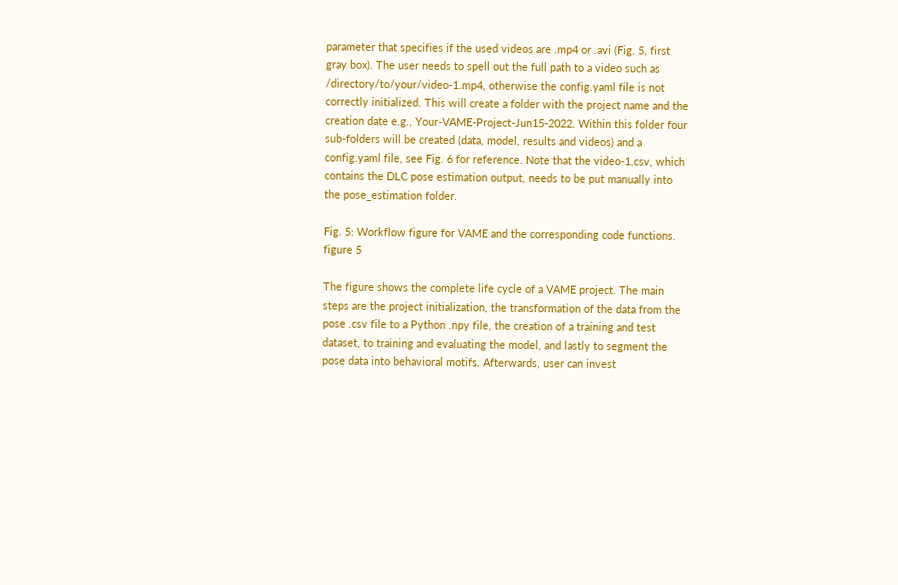parameter that specifies if the used videos are .mp4 or .avi (Fig. 5, first gray box). The user needs to spell out the full path to a video such as /directory/to/your/video-1.mp4, otherwise the config.yaml file is not correctly initialized. This will create a folder with the project name and the creation date e.g., Your-VAME-Project-Jun15-2022. Within this folder four sub-folders will be created (data, model, results and videos) and a config.yaml file, see Fig. 6 for reference. Note that the video-1.csv, which contains the DLC pose estimation output, needs to be put manually into the pose_estimation folder.

Fig. 5: Workflow figure for VAME and the corresponding code functions.
figure 5

The figure shows the complete life cycle of a VAME project. The main steps are the project initialization, the transformation of the data from the pose .csv file to a Python .npy file, the creation of a training and test dataset, to training and evaluating the model, and lastly to segment the pose data into behavioral motifs. Afterwards, user can invest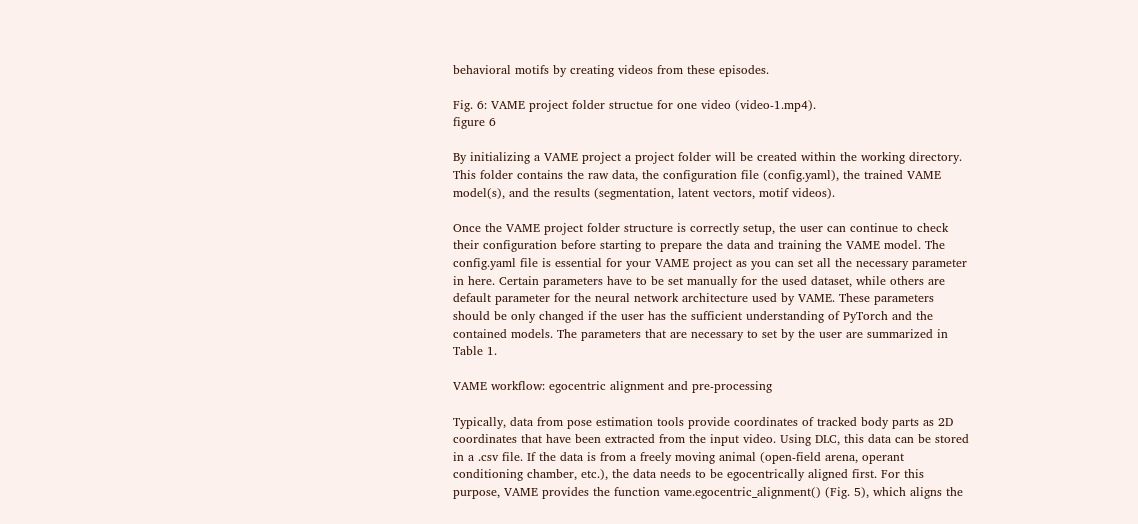behavioral motifs by creating videos from these episodes.

Fig. 6: VAME project folder structue for one video (video-1.mp4).
figure 6

By initializing a VAME project a project folder will be created within the working directory. This folder contains the raw data, the configuration file (config.yaml), the trained VAME model(s), and the results (segmentation, latent vectors, motif videos).

Once the VAME project folder structure is correctly setup, the user can continue to check their configuration before starting to prepare the data and training the VAME model. The config.yaml file is essential for your VAME project as you can set all the necessary parameter in here. Certain parameters have to be set manually for the used dataset, while others are default parameter for the neural network architecture used by VAME. These parameters should be only changed if the user has the sufficient understanding of PyTorch and the contained models. The parameters that are necessary to set by the user are summarized in Table 1.

VAME workflow: egocentric alignment and pre-processing

Typically, data from pose estimation tools provide coordinates of tracked body parts as 2D coordinates that have been extracted from the input video. Using DLC, this data can be stored in a .csv file. If the data is from a freely moving animal (open-field arena, operant conditioning chamber, etc.), the data needs to be egocentrically aligned first. For this purpose, VAME provides the function vame.egocentric_alignment() (Fig. 5), which aligns the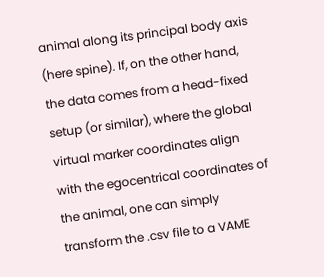animal along its principal body axis (here spine). If, on the other hand, the data comes from a head-fixed setup (or similar), where the global virtual marker coordinates align with the egocentrical coordinates of the animal, one can simply transform the .csv file to a VAME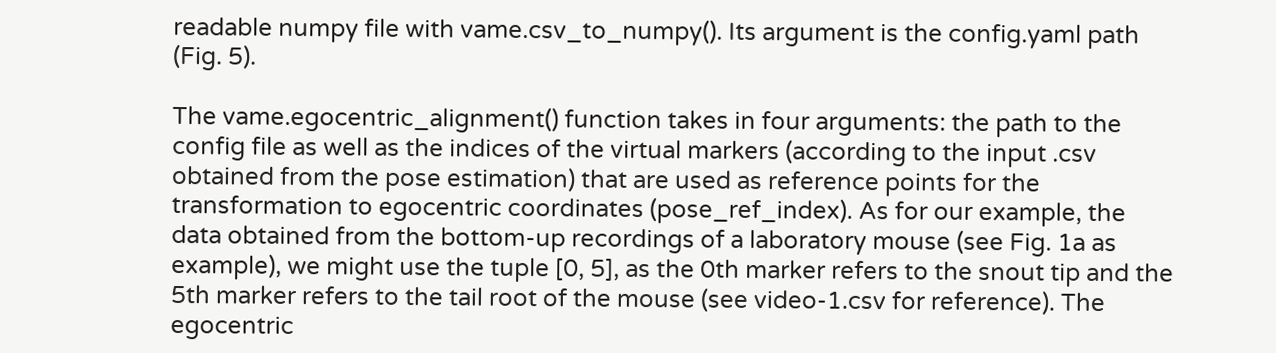readable numpy file with vame.csv_to_numpy(). Its argument is the config.yaml path (Fig. 5).

The vame.egocentric_alignment() function takes in four arguments: the path to the config file as well as the indices of the virtual markers (according to the input .csv obtained from the pose estimation) that are used as reference points for the transformation to egocentric coordinates (pose_ref_index). As for our example, the data obtained from the bottom-up recordings of a laboratory mouse (see Fig. 1a as example), we might use the tuple [0, 5], as the 0th marker refers to the snout tip and the 5th marker refers to the tail root of the mouse (see video-1.csv for reference). The egocentric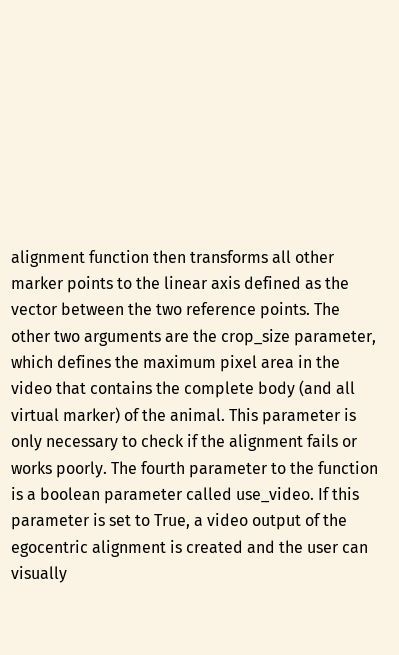alignment function then transforms all other marker points to the linear axis defined as the vector between the two reference points. The other two arguments are the crop_size parameter, which defines the maximum pixel area in the video that contains the complete body (and all virtual marker) of the animal. This parameter is only necessary to check if the alignment fails or works poorly. The fourth parameter to the function is a boolean parameter called use_video. If this parameter is set to True, a video output of the egocentric alignment is created and the user can visually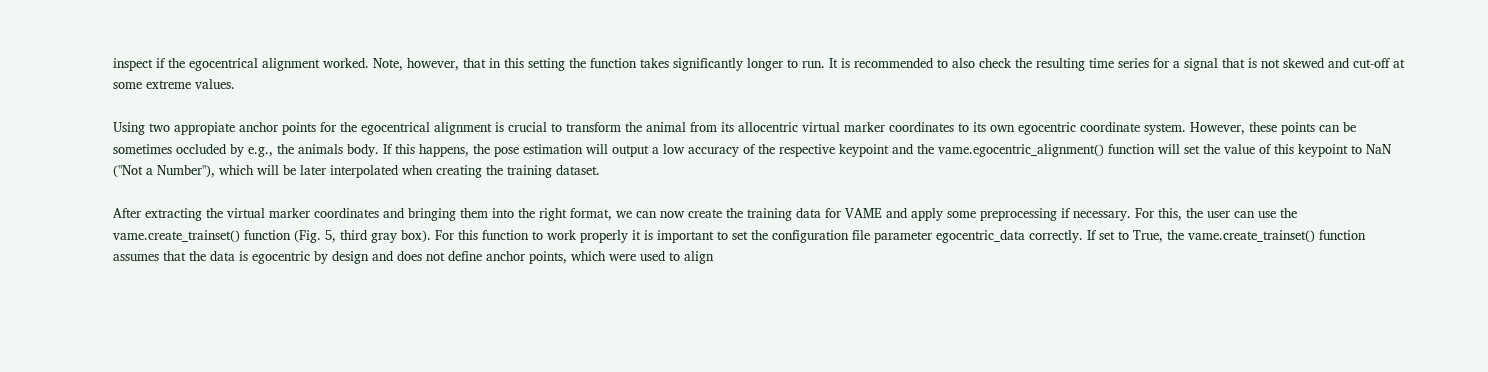inspect if the egocentrical alignment worked. Note, however, that in this setting the function takes significantly longer to run. It is recommended to also check the resulting time series for a signal that is not skewed and cut-off at some extreme values.

Using two appropiate anchor points for the egocentrical alignment is crucial to transform the animal from its allocentric virtual marker coordinates to its own egocentric coordinate system. However, these points can be sometimes occluded by e.g., the animals body. If this happens, the pose estimation will output a low accuracy of the respective keypoint and the vame.egocentric_alignment() function will set the value of this keypoint to NaN ("Not a Number"), which will be later interpolated when creating the training dataset.

After extracting the virtual marker coordinates and bringing them into the right format, we can now create the training data for VAME and apply some preprocessing if necessary. For this, the user can use the vame.create_trainset() function (Fig. 5, third gray box). For this function to work properly it is important to set the configuration file parameter egocentric_data correctly. If set to True, the vame.create_trainset() function assumes that the data is egocentric by design and does not define anchor points, which were used to align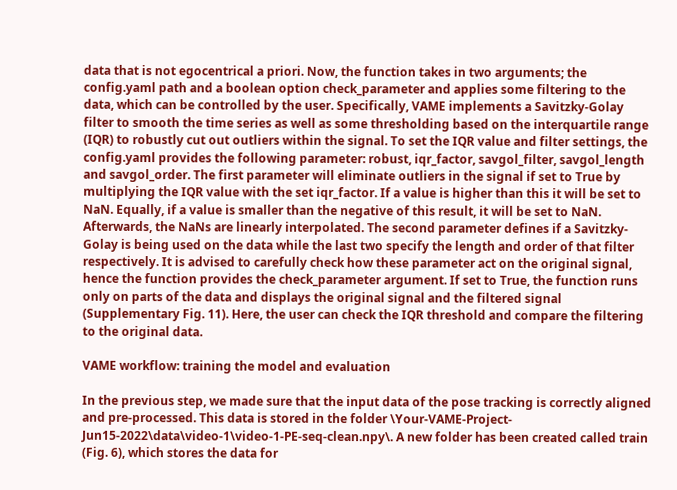data that is not egocentrical a priori. Now, the function takes in two arguments; the config.yaml path and a boolean option check_parameter and applies some filtering to the data, which can be controlled by the user. Specifically, VAME implements a Savitzky-Golay filter to smooth the time series as well as some thresholding based on the interquartile range (IQR) to robustly cut out outliers within the signal. To set the IQR value and filter settings, the config.yaml provides the following parameter: robust, iqr_factor, savgol_filter, savgol_length and savgol_order. The first parameter will eliminate outliers in the signal if set to True by multiplying the IQR value with the set iqr_factor. If a value is higher than this it will be set to NaN. Equally, if a value is smaller than the negative of this result, it will be set to NaN. Afterwards, the NaNs are linearly interpolated. The second parameter defines if a Savitzky-Golay is being used on the data while the last two specify the length and order of that filter respectively. It is advised to carefully check how these parameter act on the original signal, hence the function provides the check_parameter argument. If set to True, the function runs only on parts of the data and displays the original signal and the filtered signal (Supplementary Fig. 11). Here, the user can check the IQR threshold and compare the filtering to the original data.

VAME workflow: training the model and evaluation

In the previous step, we made sure that the input data of the pose tracking is correctly aligned and pre-processed. This data is stored in the folder \Your-VAME-Project-Jun15-2022\data\video-1\video-1-PE-seq-clean.npy\. A new folder has been created called train (Fig. 6), which stores the data for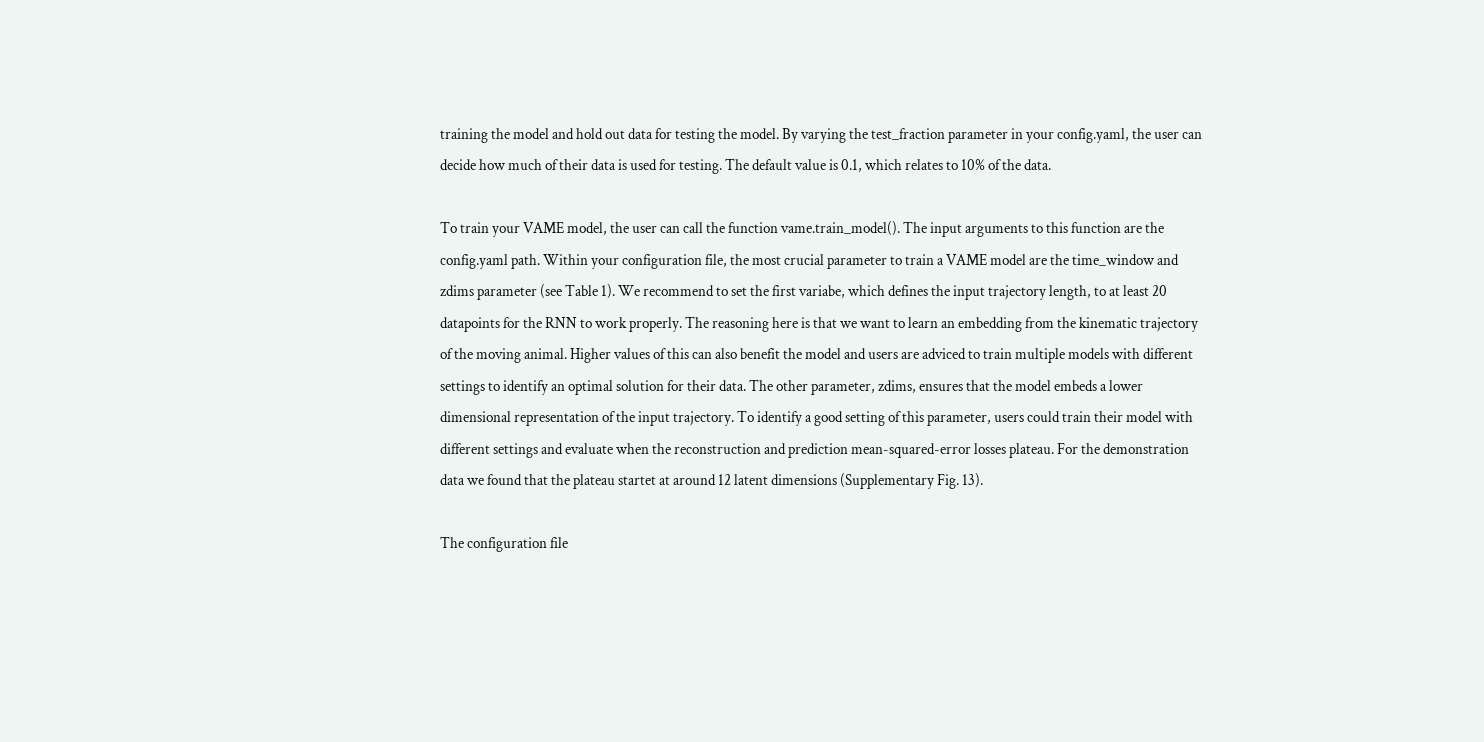training the model and hold out data for testing the model. By varying the test_fraction parameter in your config.yaml, the user can decide how much of their data is used for testing. The default value is 0.1, which relates to 10% of the data.

To train your VAME model, the user can call the function vame.train_model(). The input arguments to this function are the config.yaml path. Within your configuration file, the most crucial parameter to train a VAME model are the time_window and zdims parameter (see Table 1). We recommend to set the first variabe, which defines the input trajectory length, to at least 20 datapoints for the RNN to work properly. The reasoning here is that we want to learn an embedding from the kinematic trajectory of the moving animal. Higher values of this can also benefit the model and users are adviced to train multiple models with different settings to identify an optimal solution for their data. The other parameter, zdims, ensures that the model embeds a lower dimensional representation of the input trajectory. To identify a good setting of this parameter, users could train their model with different settings and evaluate when the reconstruction and prediction mean-squared-error losses plateau. For the demonstration data we found that the plateau startet at around 12 latent dimensions (Supplementary Fig. 13).

The configuration file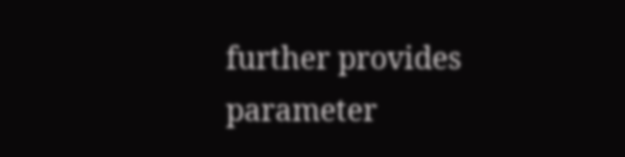further provides parameter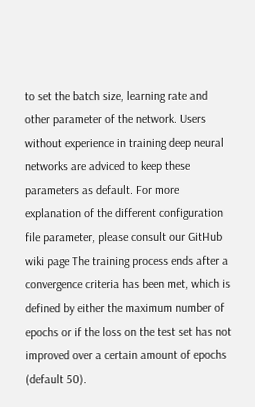to set the batch size, learning rate and other parameter of the network. Users without experience in training deep neural networks are adviced to keep these parameters as default. For more explanation of the different configuration file parameter, please consult our GitHub wiki page The training process ends after a convergence criteria has been met, which is defined by either the maximum number of epochs or if the loss on the test set has not improved over a certain amount of epochs (default 50).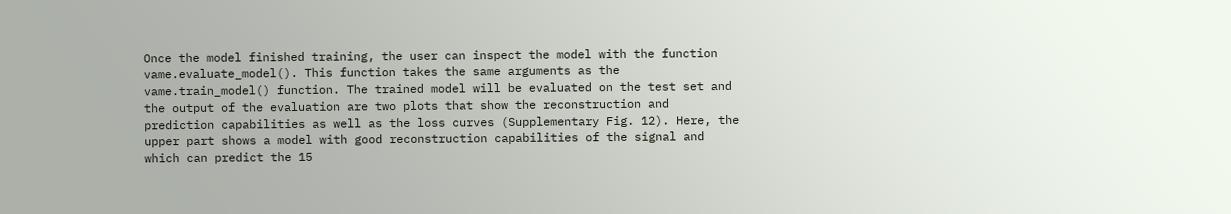Once the model finished training, the user can inspect the model with the function vame.evaluate_model(). This function takes the same arguments as the vame.train_model() function. The trained model will be evaluated on the test set and the output of the evaluation are two plots that show the reconstruction and prediction capabilities as well as the loss curves (Supplementary Fig. 12). Here, the upper part shows a model with good reconstruction capabilities of the signal and which can predict the 15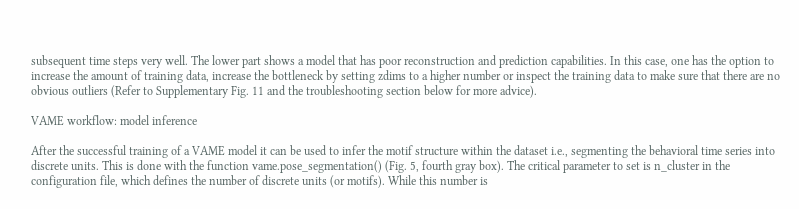subsequent time steps very well. The lower part shows a model that has poor reconstruction and prediction capabilities. In this case, one has the option to increase the amount of training data, increase the bottleneck by setting zdims to a higher number or inspect the training data to make sure that there are no obvious outliers (Refer to Supplementary Fig. 11 and the troubleshooting section below for more advice).

VAME workflow: model inference

After the successful training of a VAME model it can be used to infer the motif structure within the dataset i.e., segmenting the behavioral time series into discrete units. This is done with the function vame.pose_segmentation() (Fig. 5, fourth gray box). The critical parameter to set is n_cluster in the configuration file, which defines the number of discrete units (or motifs). While this number is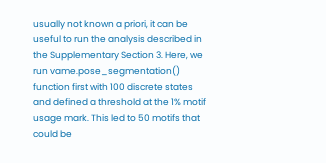usually not known a priori, it can be useful to run the analysis described in the Supplementary Section 3. Here, we run vame.pose_segmentation() function first with 100 discrete states and defined a threshold at the 1% motif usage mark. This led to 50 motifs that could be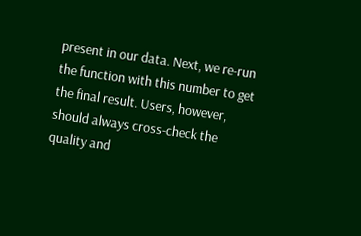present in our data. Next, we re-run the function with this number to get the final result. Users, however, should always cross-check the quality and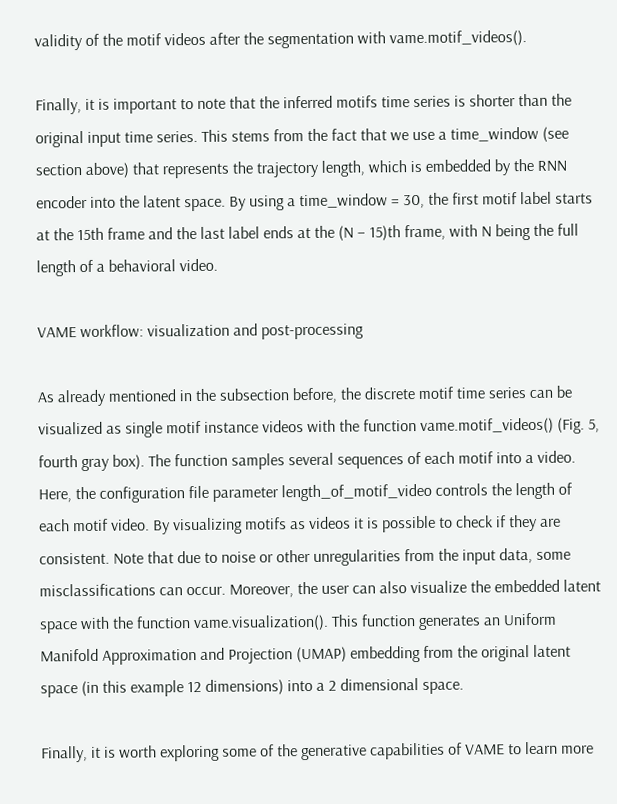validity of the motif videos after the segmentation with vame.motif_videos().

Finally, it is important to note that the inferred motifs time series is shorter than the original input time series. This stems from the fact that we use a time_window (see section above) that represents the trajectory length, which is embedded by the RNN encoder into the latent space. By using a time_window = 30, the first motif label starts at the 15th frame and the last label ends at the (N − 15)th frame, with N being the full length of a behavioral video.

VAME workflow: visualization and post-processing

As already mentioned in the subsection before, the discrete motif time series can be visualized as single motif instance videos with the function vame.motif_videos() (Fig. 5, fourth gray box). The function samples several sequences of each motif into a video. Here, the configuration file parameter length_of_motif_video controls the length of each motif video. By visualizing motifs as videos it is possible to check if they are consistent. Note that due to noise or other unregularities from the input data, some misclassifications can occur. Moreover, the user can also visualize the embedded latent space with the function vame.visualization(). This function generates an Uniform Manifold Approximation and Projection (UMAP) embedding from the original latent space (in this example 12 dimensions) into a 2 dimensional space.

Finally, it is worth exploring some of the generative capabilities of VAME to learn more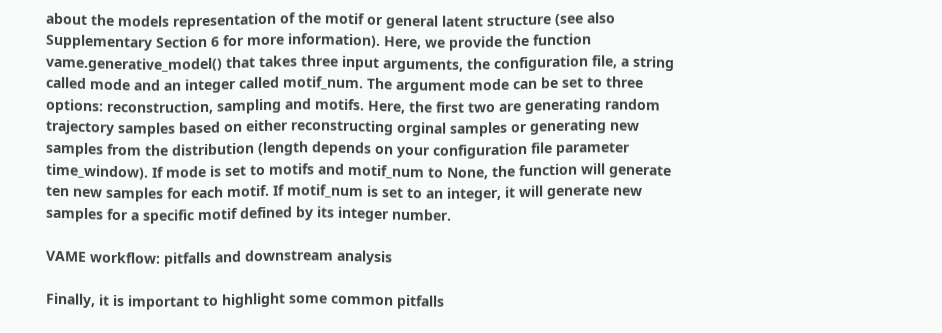about the models representation of the motif or general latent structure (see also Supplementary Section 6 for more information). Here, we provide the function vame.generative_model() that takes three input arguments, the configuration file, a string called mode and an integer called motif_num. The argument mode can be set to three options: reconstruction, sampling and motifs. Here, the first two are generating random trajectory samples based on either reconstructing orginal samples or generating new samples from the distribution (length depends on your configuration file parameter time_window). If mode is set to motifs and motif_num to None, the function will generate ten new samples for each motif. If motif_num is set to an integer, it will generate new samples for a specific motif defined by its integer number.

VAME workflow: pitfalls and downstream analysis

Finally, it is important to highlight some common pitfalls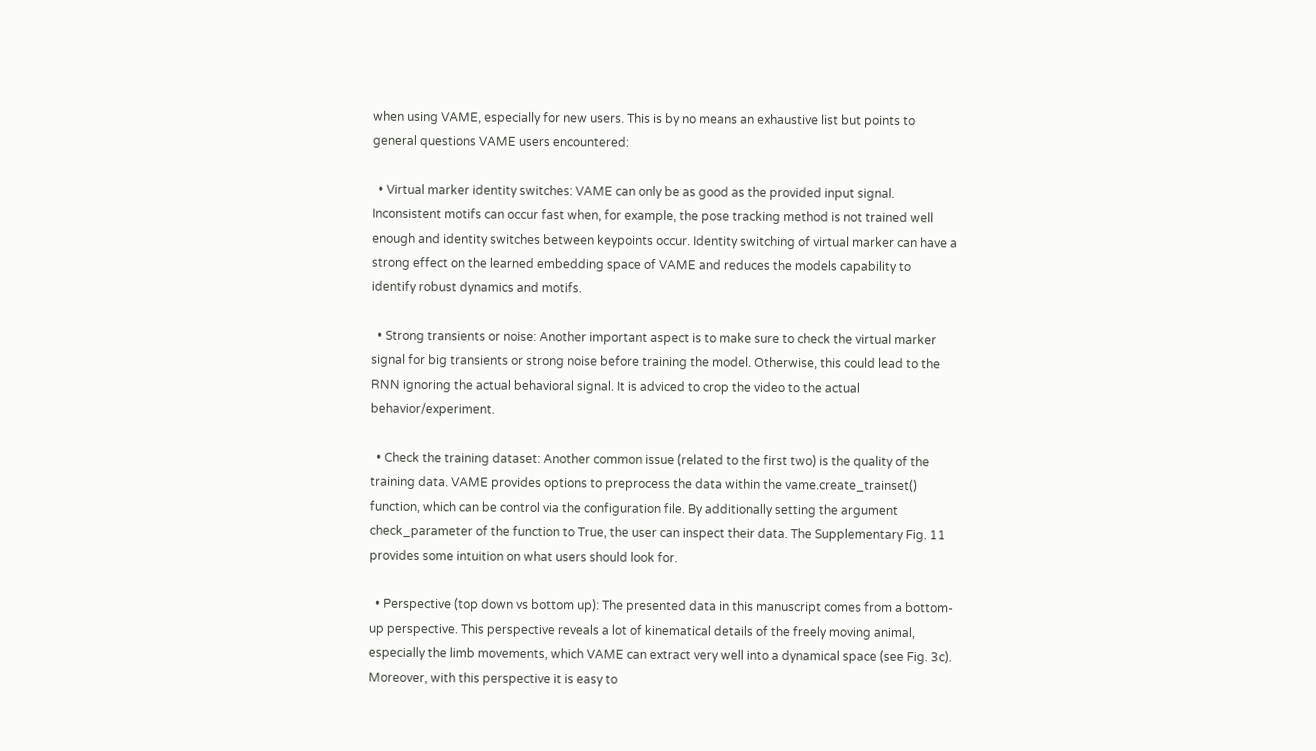when using VAME, especially for new users. This is by no means an exhaustive list but points to general questions VAME users encountered:

  • Virtual marker identity switches: VAME can only be as good as the provided input signal. Inconsistent motifs can occur fast when, for example, the pose tracking method is not trained well enough and identity switches between keypoints occur. Identity switching of virtual marker can have a strong effect on the learned embedding space of VAME and reduces the models capability to identify robust dynamics and motifs.

  • Strong transients or noise: Another important aspect is to make sure to check the virtual marker signal for big transients or strong noise before training the model. Otherwise, this could lead to the RNN ignoring the actual behavioral signal. It is adviced to crop the video to the actual behavior/experiment.

  • Check the training dataset: Another common issue (related to the first two) is the quality of the training data. VAME provides options to preprocess the data within the vame.create_trainset() function, which can be control via the configuration file. By additionally setting the argument check_parameter of the function to True, the user can inspect their data. The Supplementary Fig. 11 provides some intuition on what users should look for.

  • Perspective (top down vs bottom up): The presented data in this manuscript comes from a bottom-up perspective. This perspective reveals a lot of kinematical details of the freely moving animal, especially the limb movements, which VAME can extract very well into a dynamical space (see Fig. 3c). Moreover, with this perspective it is easy to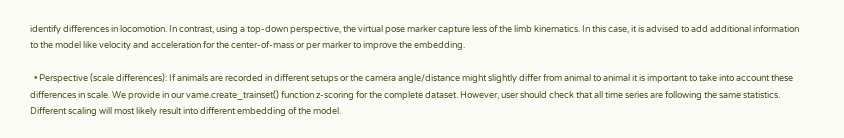identify differences in locomotion. In contrast, using a top-down perspective, the virtual pose marker capture less of the limb kinematics. In this case, it is advised to add additional information to the model like velocity and acceleration for the center-of-mass or per marker to improve the embedding.

  • Perspective (scale differences): If animals are recorded in different setups or the camera angle/distance might slightly differ from animal to animal it is important to take into account these differences in scale. We provide in our vame.create_trainset() function z-scoring for the complete dataset. However, user should check that all time series are following the same statistics. Different scaling will most likely result into different embedding of the model.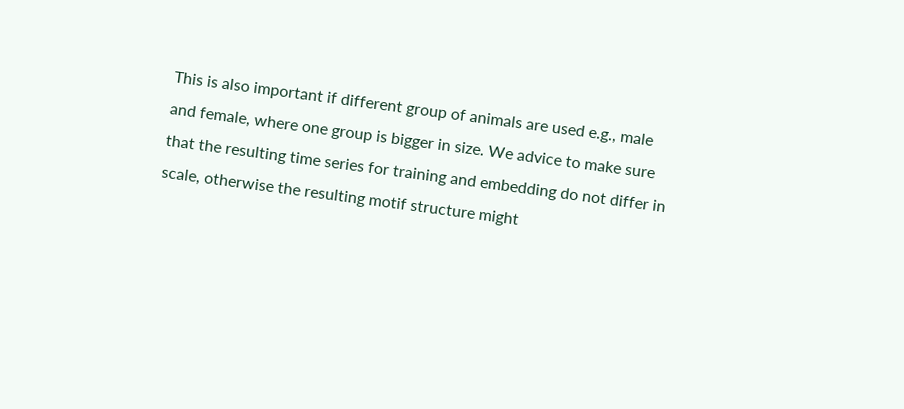This is also important if different group of animals are used e.g., male and female, where one group is bigger in size. We advice to make sure that the resulting time series for training and embedding do not differ in scale, otherwise the resulting motif structure might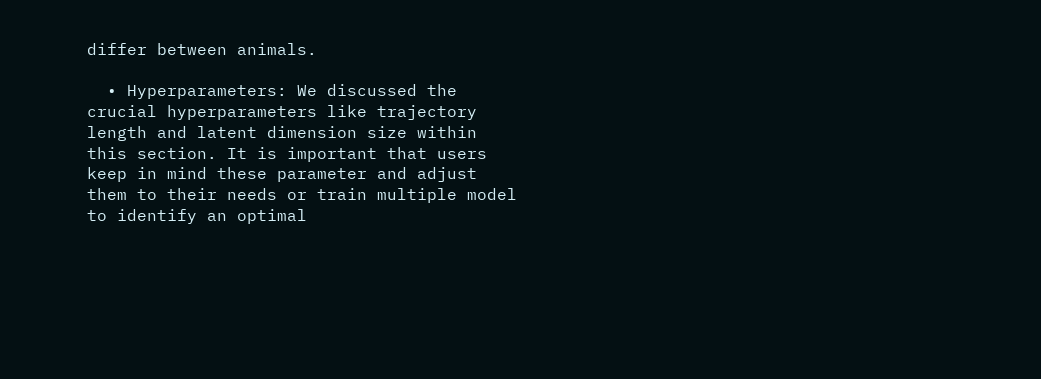differ between animals.

  • Hyperparameters: We discussed the crucial hyperparameters like trajectory length and latent dimension size within this section. It is important that users keep in mind these parameter and adjust them to their needs or train multiple model to identify an optimal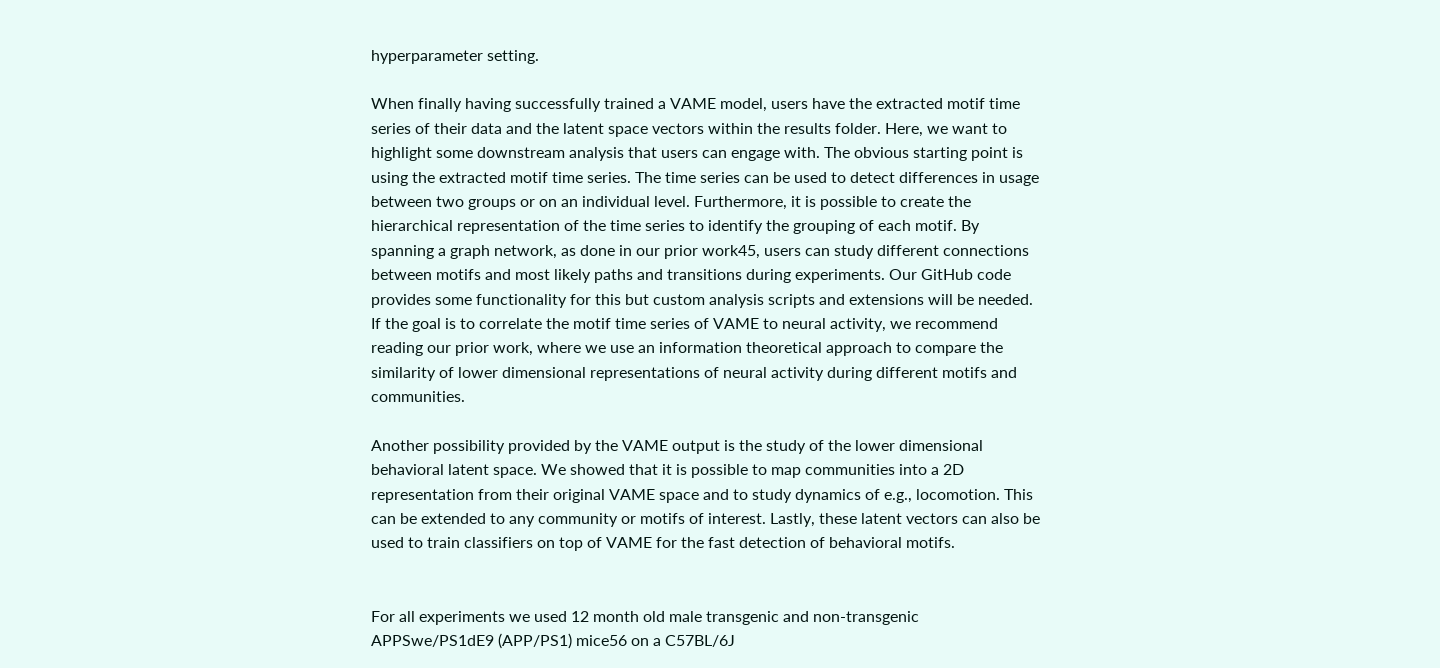hyperparameter setting.

When finally having successfully trained a VAME model, users have the extracted motif time series of their data and the latent space vectors within the results folder. Here, we want to highlight some downstream analysis that users can engage with. The obvious starting point is using the extracted motif time series. The time series can be used to detect differences in usage between two groups or on an individual level. Furthermore, it is possible to create the hierarchical representation of the time series to identify the grouping of each motif. By spanning a graph network, as done in our prior work45, users can study different connections between motifs and most likely paths and transitions during experiments. Our GitHub code provides some functionality for this but custom analysis scripts and extensions will be needed. If the goal is to correlate the motif time series of VAME to neural activity, we recommend reading our prior work, where we use an information theoretical approach to compare the similarity of lower dimensional representations of neural activity during different motifs and communities.

Another possibility provided by the VAME output is the study of the lower dimensional behavioral latent space. We showed that it is possible to map communities into a 2D representation from their original VAME space and to study dynamics of e.g., locomotion. This can be extended to any community or motifs of interest. Lastly, these latent vectors can also be used to train classifiers on top of VAME for the fast detection of behavioral motifs.


For all experiments we used 12 month old male transgenic and non-transgenic APPSwe/PS1dE9 (APP/PS1) mice56 on a C57BL/6J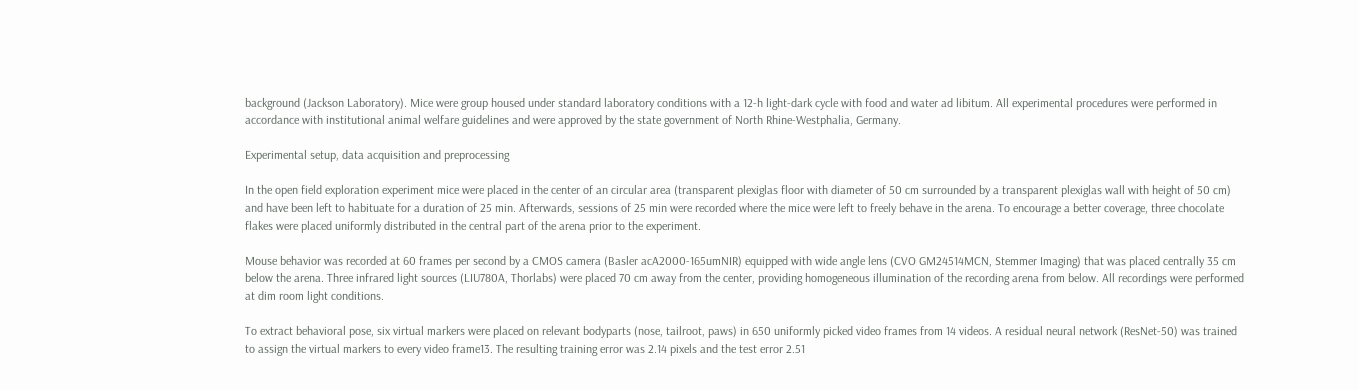background (Jackson Laboratory). Mice were group housed under standard laboratory conditions with a 12-h light-dark cycle with food and water ad libitum. All experimental procedures were performed in accordance with institutional animal welfare guidelines and were approved by the state government of North Rhine-Westphalia, Germany.

Experimental setup, data acquisition and preprocessing

In the open field exploration experiment mice were placed in the center of an circular area (transparent plexiglas floor with diameter of 50 cm surrounded by a transparent plexiglas wall with height of 50 cm) and have been left to habituate for a duration of 25 min. Afterwards, sessions of 25 min were recorded where the mice were left to freely behave in the arena. To encourage a better coverage, three chocolate flakes were placed uniformly distributed in the central part of the arena prior to the experiment.

Mouse behavior was recorded at 60 frames per second by a CMOS camera (Basler acA2000-165umNIR) equipped with wide angle lens (CVO GM24514MCN, Stemmer Imaging) that was placed centrally 35 cm below the arena. Three infrared light sources (LIU780A, Thorlabs) were placed 70 cm away from the center, providing homogeneous illumination of the recording arena from below. All recordings were performed at dim room light conditions.

To extract behavioral pose, six virtual markers were placed on relevant bodyparts (nose, tailroot, paws) in 650 uniformly picked video frames from 14 videos. A residual neural network (ResNet-50) was trained to assign the virtual markers to every video frame13. The resulting training error was 2.14 pixels and the test error 2.51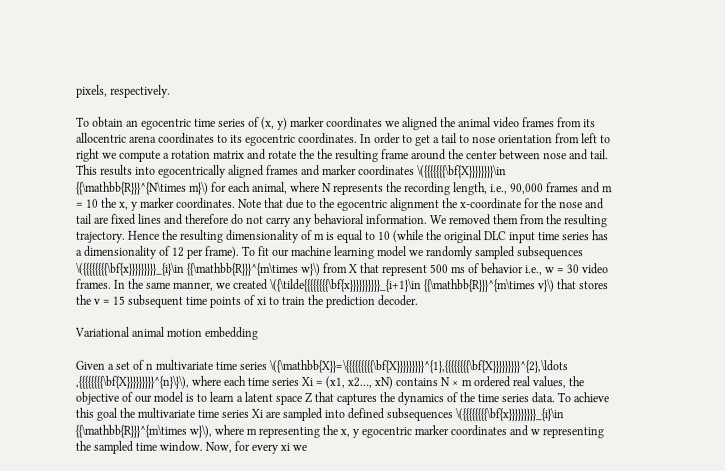pixels, respectively.

To obtain an egocentric time series of (x, y) marker coordinates we aligned the animal video frames from its allocentric arena coordinates to its egocentric coordinates. In order to get a tail to nose orientation from left to right we compute a rotation matrix and rotate the the resulting frame around the center between nose and tail. This results into egocentrically aligned frames and marker coordinates \({{{{{{{\bf{X}}}}}}}}\in {{\mathbb{R}}}^{N\times m}\) for each animal, where N represents the recording length, i.e., 90,000 frames and m = 10 the x, y marker coordinates. Note that due to the egocentric alignment the x-coordinate for the nose and tail are fixed lines and therefore do not carry any behavioral information. We removed them from the resulting trajectory. Hence the resulting dimensionality of m is equal to 10 (while the original DLC input time series has a dimensionality of 12 per frame). To fit our machine learning model we randomly sampled subsequences \({{{{{{{{\bf{x}}}}}}}}}_{i}\in {{\mathbb{R}}}^{m\times w}\) from X that represent 500 ms of behavior i.e., w = 30 video frames. In the same manner, we created \({\tilde{{{{{{{{\bf{x}}}}}}}}}}_{i+1}\in {{\mathbb{R}}}^{m\times v}\) that stores the v = 15 subsequent time points of xi to train the prediction decoder.

Variational animal motion embedding

Given a set of n multivariate time series \({\mathbb{X}}=\{{{{{{{{{\bf{X}}}}}}}}}^{1},{{{{{{{{\bf{X}}}}}}}}}^{2},\ldots ,{{{{{{{{\bf{X}}}}}}}}}^{n}\}\), where each time series Xi = (x1, x2…, xN) contains N × m ordered real values, the objective of our model is to learn a latent space Z that captures the dynamics of the time series data. To achieve this goal the multivariate time series Xi are sampled into defined subsequences \({{{{{{{{\bf{x}}}}}}}}}_{i}\in {{\mathbb{R}}}^{m\times w}\), where m representing the x, y egocentric marker coordinates and w representing the sampled time window. Now, for every xi we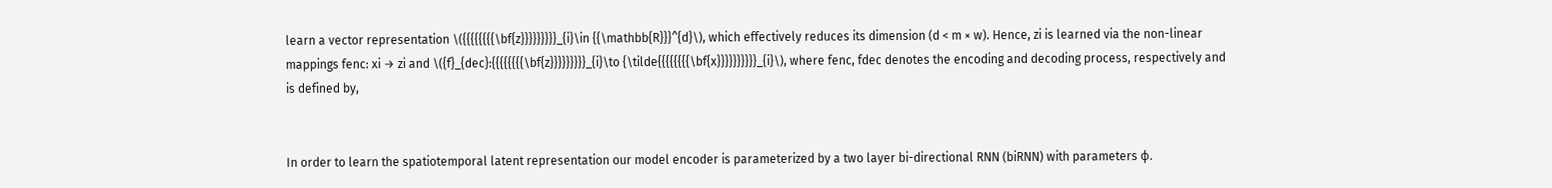learn a vector representation \({{{{{{{{\bf{z}}}}}}}}}_{i}\in {{\mathbb{R}}}^{d}\), which effectively reduces its dimension (d < m × w). Hence, zi is learned via the non-linear mappings fenc: xi → zi and \({f}_{dec}:{{{{{{{{\bf{z}}}}}}}}}_{i}\to {\tilde{{{{{{{{\bf{x}}}}}}}}}}_{i}\), where fenc, fdec denotes the encoding and decoding process, respectively and is defined by,


In order to learn the spatiotemporal latent representation our model encoder is parameterized by a two layer bi-directional RNN (biRNN) with parameters ϕ.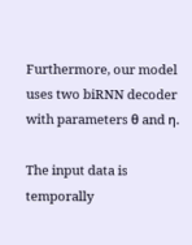Furthermore, our model uses two biRNN decoder with parameters θ and η.

The input data is temporally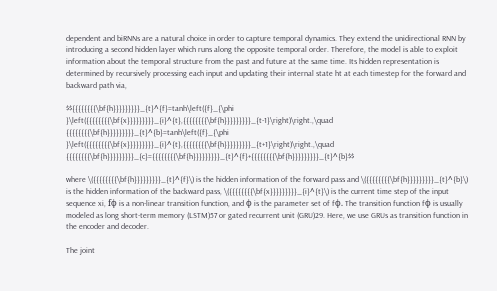dependent and biRNNs are a natural choice in order to capture temporal dynamics. They extend the unidirectional RNN by introducing a second hidden layer which runs along the opposite temporal order. Therefore, the model is able to exploit information about the temporal structure from the past and future at the same time. Its hidden representation is determined by recursively processing each input and updating their internal state ht at each timestep for the forward and backward path via,

$${{{{{{{{\bf{h}}}}}}}}}_{t}^{f}=tanh\left({f}_{\phi }\left({{{{{{{{\bf{x}}}}}}}}}_{i}^{t},{{{{{{{{\bf{h}}}}}}}}}_{t-1}\right)\right.,\quad {{{{{{{{\bf{h}}}}}}}}}_{t}^{b}=tanh\left({f}_{\phi }\left({{{{{{{{\bf{x}}}}}}}}}_{i}^{t},{{{{{{{{\bf{h}}}}}}}}}_{t+1}\right)\right.,\quad {{{{{{{{\bf{h}}}}}}}}}_{c}={{{{{{{{\bf{h}}}}}}}}}_{t}^{f}+{{{{{{{{\bf{h}}}}}}}}}_{t}^{b}$$

where \({{{{{{{{\bf{h}}}}}}}}}_{t}^{f}\) is the hidden information of the forward pass and \({{{{{{{{\bf{h}}}}}}}}}_{t}^{b}\) is the hidden information of the backward pass, \({{{{{{{{\bf{x}}}}}}}}}_{i}^{t}\) is the current time step of the input sequence xi, fϕ is a non-linear transition function, and ϕ is the parameter set of fϕ. The transition function fϕ is usually modeled as long short-term memory (LSTM)57 or gated recurrent unit (GRU)29. Here, we use GRUs as transition function in the encoder and decoder.

The joint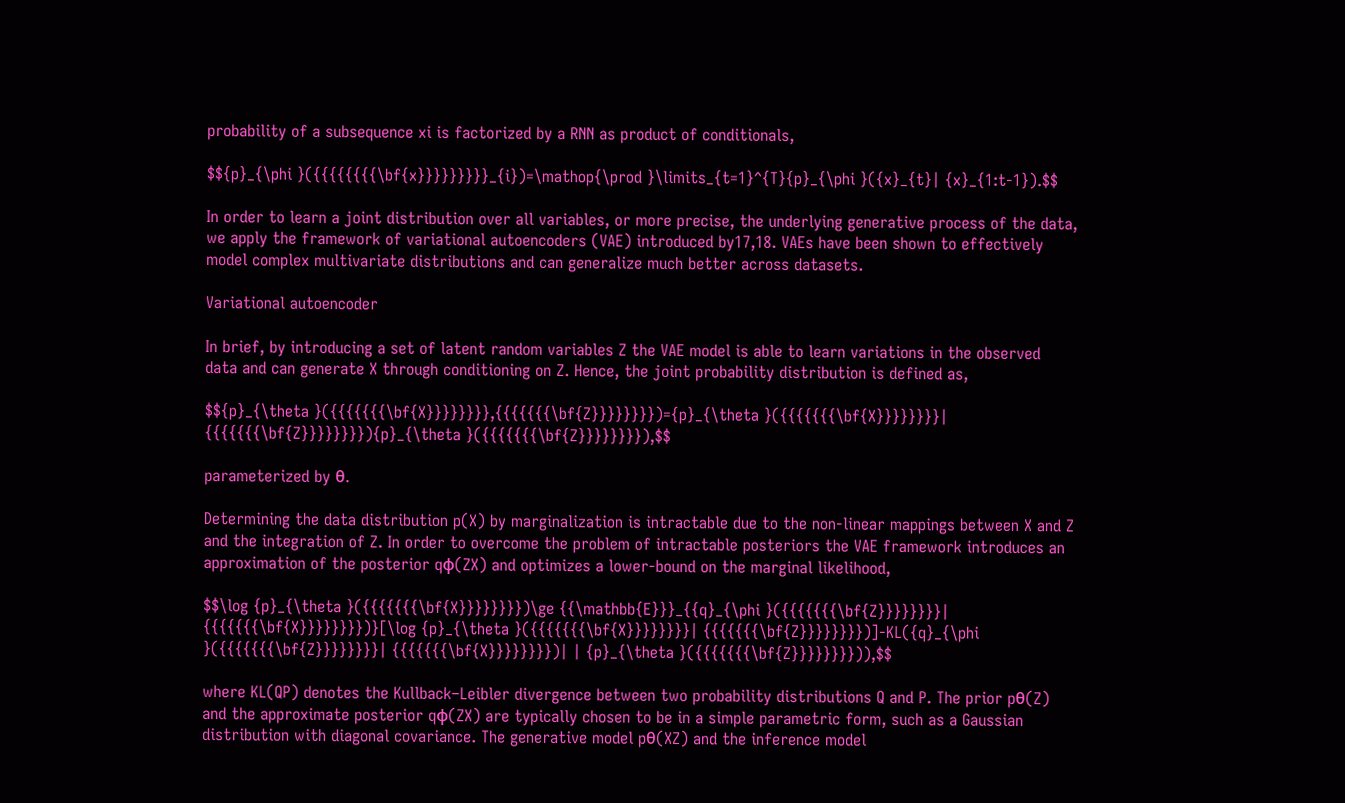probability of a subsequence xi is factorized by a RNN as product of conditionals,

$${p}_{\phi }({{{{{{{{\bf{x}}}}}}}}}_{i})=\mathop{\prod }\limits_{t=1}^{T}{p}_{\phi }({x}_{t}| {x}_{1:t-1}).$$

In order to learn a joint distribution over all variables, or more precise, the underlying generative process of the data, we apply the framework of variational autoencoders (VAE) introduced by17,18. VAEs have been shown to effectively model complex multivariate distributions and can generalize much better across datasets.

Variational autoencoder

In brief, by introducing a set of latent random variables Z the VAE model is able to learn variations in the observed data and can generate X through conditioning on Z. Hence, the joint probability distribution is defined as,

$${p}_{\theta }({{{{{{{\bf{X}}}}}}}},{{{{{{{\bf{Z}}}}}}}})={p}_{\theta }({{{{{{{\bf{X}}}}}}}}| {{{{{{{\bf{Z}}}}}}}}){p}_{\theta }({{{{{{{\bf{Z}}}}}}}}),$$

parameterized by θ.

Determining the data distribution p(X) by marginalization is intractable due to the non-linear mappings between X and Z and the integration of Z. In order to overcome the problem of intractable posteriors the VAE framework introduces an approximation of the posterior qϕ(ZX) and optimizes a lower-bound on the marginal likelihood,

$$\log {p}_{\theta }({{{{{{{\bf{X}}}}}}}})\ge {{\mathbb{E}}}_{{q}_{\phi }({{{{{{{\bf{Z}}}}}}}}| {{{{{{{\bf{X}}}}}}}})}[\log {p}_{\theta }({{{{{{{\bf{X}}}}}}}}| {{{{{{{\bf{Z}}}}}}}})]-KL({q}_{\phi }({{{{{{{\bf{Z}}}}}}}}| {{{{{{{\bf{X}}}}}}}})| | {p}_{\theta }({{{{{{{\bf{Z}}}}}}}})),$$

where KL(QP) denotes the Kullback–Leibler divergence between two probability distributions Q and P. The prior pθ(Z) and the approximate posterior qϕ(ZX) are typically chosen to be in a simple parametric form, such as a Gaussian distribution with diagonal covariance. The generative model pθ(XZ) and the inference model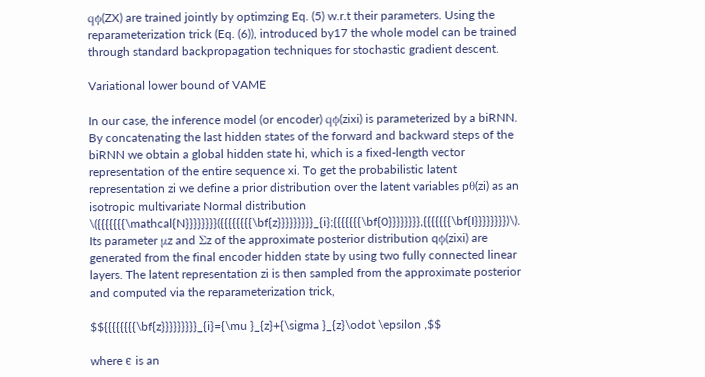qϕ(ZX) are trained jointly by optimzing Eq. (5) w.r.t their parameters. Using the reparameterization trick (Eq. (6)), introduced by17 the whole model can be trained through standard backpropagation techniques for stochastic gradient descent.

Variational lower bound of VAME

In our case, the inference model (or encoder) qϕ(zixi) is parameterized by a biRNN. By concatenating the last hidden states of the forward and backward steps of the biRNN we obtain a global hidden state hi, which is a fixed-length vector representation of the entire sequence xi. To get the probabilistic latent representation zi we define a prior distribution over the latent variables pθ(zi) as an isotropic multivariate Normal distribution \({{{{{{{\mathcal{N}}}}}}}}({{{{{{{{\bf{z}}}}}}}}}_{i};{{{{{{{\bf{0}}}}}}}},{{{{{{{\bf{I}}}}}}}})\). Its parameter μz and Σz of the approximate posterior distribution qϕ(zixi) are generated from the final encoder hidden state by using two fully connected linear layers. The latent representation zi is then sampled from the approximate posterior and computed via the reparameterization trick,

$${{{{{{{{\bf{z}}}}}}}}}_{i}={\mu }_{z}+{\sigma }_{z}\odot \epsilon ,$$

where ϵ is an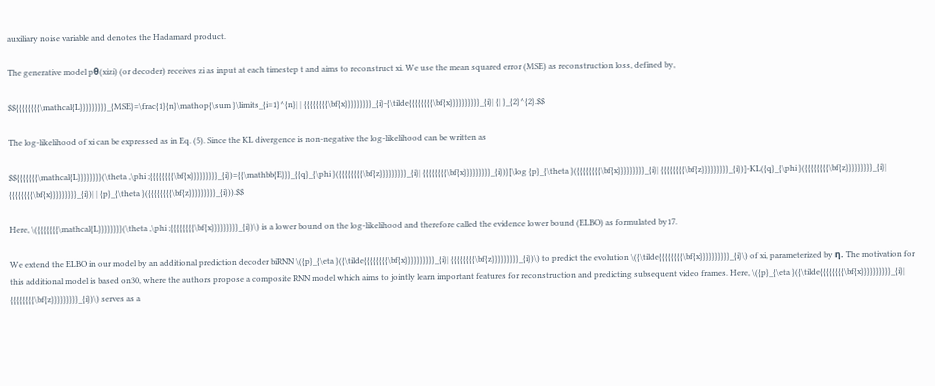auxiliary noise variable and denotes the Hadamard product.

The generative model pθ(xizi) (or decoder) receives zi as input at each timestep t and aims to reconstruct xi. We use the mean squared error (MSE) as reconstruction loss, defined by,

$${{{{{{{{\mathcal{L}}}}}}}}}_{MSE}=\frac{1}{n}\mathop{\sum }\limits_{i=1}^{n}| | {{{{{{{{\bf{x}}}}}}}}}_{i}-{\tilde{{{{{{{{\bf{x}}}}}}}}}}_{i}| {| }_{2}^{2}.$$

The log-likelihood of xi can be expressed as in Eq. (5). Since the KL divergence is non-negative the log-likelihood can be written as

$${{{{{{{\mathcal{L}}}}}}}}(\theta ,\phi ;{{{{{{{{\bf{x}}}}}}}}}_{i})={{\mathbb{E}}}_{{q}_{\phi }({{{{{{{{\bf{z}}}}}}}}}_{i}| {{{{{{{{\bf{x}}}}}}}}}_{i})}[\log {p}_{\theta }({{{{{{{{\bf{x}}}}}}}}}_{i}| {{{{{{{{\bf{z}}}}}}}}}_{i})]-KL({q}_{\phi }({{{{{{{{\bf{z}}}}}}}}}_{i}| {{{{{{{{\bf{x}}}}}}}}}_{i})| | {p}_{\theta }({{{{{{{{\bf{z}}}}}}}}}_{i})).$$

Here, \({{{{{{{\mathcal{L}}}}}}}}(\theta ,\phi ;{{{{{{{{\bf{x}}}}}}}}}_{i})\) is a lower bound on the log-likelihood and therefore called the evidence lower bound (ELBO) as formulated by17.

We extend the ELBO in our model by an additional prediction decoder biRNN \({p}_{\eta }({\tilde{{{{{{{{\bf{x}}}}}}}}}}_{i}| {{{{{{{{\bf{z}}}}}}}}}_{i})\) to predict the evolution \({\tilde{{{{{{{{\bf{x}}}}}}}}}}_{i}\) of xi, parameterized by η. The motivation for this additional model is based on30, where the authors propose a composite RNN model which aims to jointly learn important features for reconstruction and predicting subsequent video frames. Here, \({p}_{\eta }({\tilde{{{{{{{{\bf{x}}}}}}}}}}_{i}| {{{{{{{{\bf{z}}}}}}}}}_{i})\) serves as a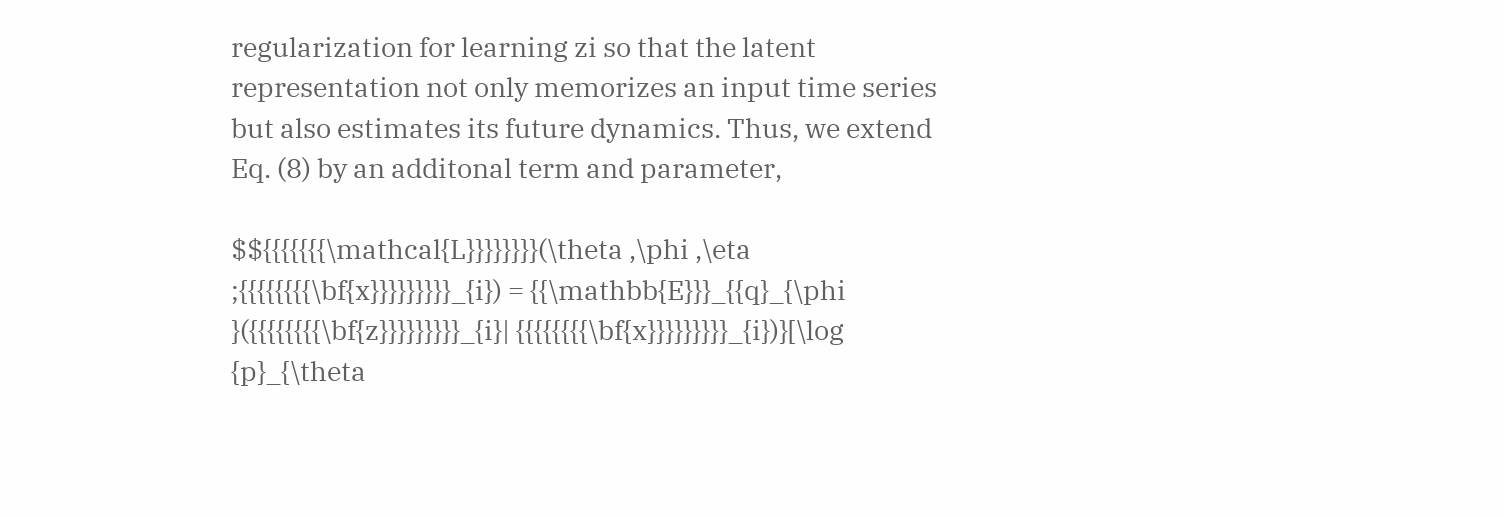regularization for learning zi so that the latent representation not only memorizes an input time series but also estimates its future dynamics. Thus, we extend Eq. (8) by an additonal term and parameter,

$${{{{{{{\mathcal{L}}}}}}}}(\theta ,\phi ,\eta ;{{{{{{{{\bf{x}}}}}}}}}_{i}) = {{\mathbb{E}}}_{{q}_{\phi }({{{{{{{{\bf{z}}}}}}}}}_{i}| {{{{{{{{\bf{x}}}}}}}}}_{i})}[\log {p}_{\theta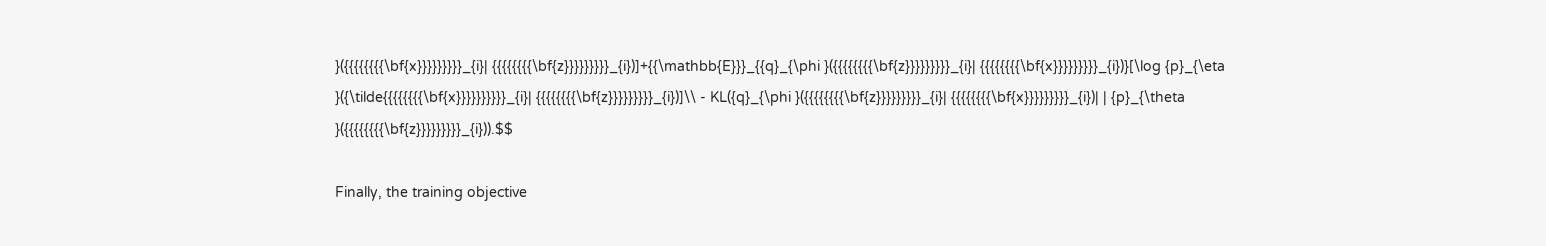}({{{{{{{{\bf{x}}}}}}}}}_{i}| {{{{{{{{\bf{z}}}}}}}}}_{i})]+{{\mathbb{E}}}_{{q}_{\phi }({{{{{{{{\bf{z}}}}}}}}}_{i}| {{{{{{{{\bf{x}}}}}}}}}_{i})}[\log {p}_{\eta }({\tilde{{{{{{{{\bf{x}}}}}}}}}}_{i}| {{{{{{{{\bf{z}}}}}}}}}_{i})]\\ - KL({q}_{\phi }({{{{{{{{\bf{z}}}}}}}}}_{i}| {{{{{{{{\bf{x}}}}}}}}}_{i})| | {p}_{\theta }({{{{{{{{\bf{z}}}}}}}}}_{i})).$$

Finally, the training objective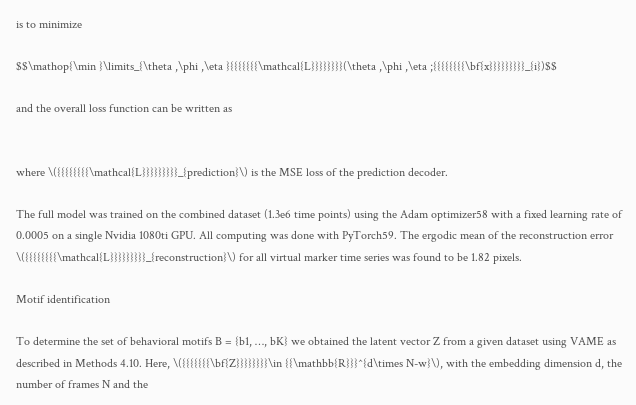is to minimize

$$\mathop{\min }\limits_{\theta ,\phi ,\eta }{{{{{{{\mathcal{L}}}}}}}}(\theta ,\phi ,\eta ;{{{{{{{{\bf{x}}}}}}}}}_{i})$$

and the overall loss function can be written as


where \({{{{{{{{\mathcal{L}}}}}}}}}_{prediction}\) is the MSE loss of the prediction decoder.

The full model was trained on the combined dataset (1.3e6 time points) using the Adam optimizer58 with a fixed learning rate of 0.0005 on a single Nvidia 1080ti GPU. All computing was done with PyTorch59. The ergodic mean of the reconstruction error \({{{{{{{{\mathcal{L}}}}}}}}}_{reconstruction}\) for all virtual marker time series was found to be 1.82 pixels.

Motif identification

To determine the set of behavioral motifs B = {b1, …, bK} we obtained the latent vector Z from a given dataset using VAME as described in Methods 4.10. Here, \({{{{{{{\bf{Z}}}}}}}}\in {{\mathbb{R}}}^{d\times N-w}\), with the embedding dimension d, the number of frames N and the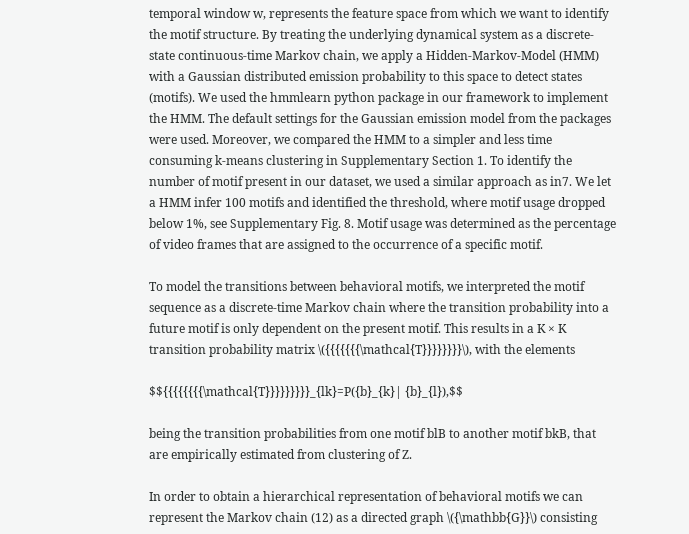temporal window w, represents the feature space from which we want to identify the motif structure. By treating the underlying dynamical system as a discrete-state continuous-time Markov chain, we apply a Hidden-Markov-Model (HMM) with a Gaussian distributed emission probability to this space to detect states (motifs). We used the hmmlearn python package in our framework to implement the HMM. The default settings for the Gaussian emission model from the packages were used. Moreover, we compared the HMM to a simpler and less time consuming k-means clustering in Supplementary Section 1. To identify the number of motif present in our dataset, we used a similar approach as in7. We let a HMM infer 100 motifs and identified the threshold, where motif usage dropped below 1%, see Supplementary Fig. 8. Motif usage was determined as the percentage of video frames that are assigned to the occurrence of a specific motif.

To model the transitions between behavioral motifs, we interpreted the motif sequence as a discrete-time Markov chain where the transition probability into a future motif is only dependent on the present motif. This results in a K × K transition probability matrix \({{{{{{{\mathcal{T}}}}}}}}\), with the elements

$${{{{{{{{\mathcal{T}}}}}}}}}_{lk}=P({b}_{k}| {b}_{l}),$$

being the transition probabilities from one motif blB to another motif bkB, that are empirically estimated from clustering of Z.

In order to obtain a hierarchical representation of behavioral motifs we can represent the Markov chain (12) as a directed graph \({\mathbb{G}}\) consisting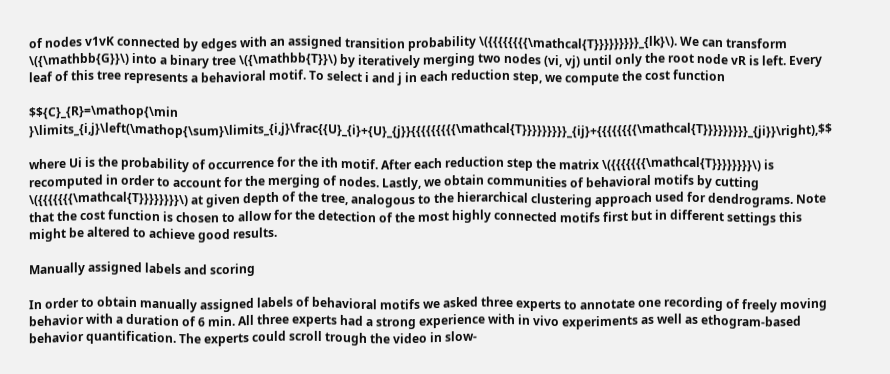of nodes v1vK connected by edges with an assigned transition probability \({{{{{{{{\mathcal{T}}}}}}}}}_{lk}\). We can transform \({\mathbb{G}}\) into a binary tree \({\mathbb{T}}\) by iteratively merging two nodes (vi, vj) until only the root node vR is left. Every leaf of this tree represents a behavioral motif. To select i and j in each reduction step, we compute the cost function

$${C}_{R}=\mathop{\min }\limits_{i,j}\left(\mathop{\sum}\limits_{i,j}\frac{{U}_{i}+{U}_{j}}{{{{{{{{{\mathcal{T}}}}}}}}}_{ij}+{{{{{{{{\mathcal{T}}}}}}}}}_{ji}}\right),$$

where Ui is the probability of occurrence for the ith motif. After each reduction step the matrix \({{{{{{{\mathcal{T}}}}}}}}\) is recomputed in order to account for the merging of nodes. Lastly, we obtain communities of behavioral motifs by cutting \({{{{{{{\mathcal{T}}}}}}}}\) at given depth of the tree, analogous to the hierarchical clustering approach used for dendrograms. Note that the cost function is chosen to allow for the detection of the most highly connected motifs first but in different settings this might be altered to achieve good results.

Manually assigned labels and scoring

In order to obtain manually assigned labels of behavioral motifs we asked three experts to annotate one recording of freely moving behavior with a duration of 6 min. All three experts had a strong experience with in vivo experiments as well as ethogram-based behavior quantification. The experts could scroll trough the video in slow-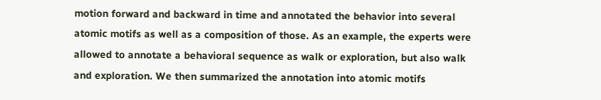motion forward and backward in time and annotated the behavior into several atomic motifs as well as a composition of those. As an example, the experts were allowed to annotate a behavioral sequence as walk or exploration, but also walk and exploration. We then summarized the annotation into atomic motifs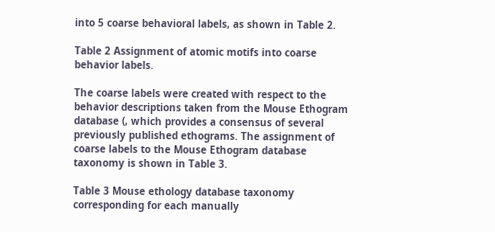into 5 coarse behavioral labels, as shown in Table 2.

Table 2 Assignment of atomic motifs into coarse behavior labels.

The coarse labels were created with respect to the behavior descriptions taken from the Mouse Ethogram database (, which provides a consensus of several previously published ethograms. The assignment of coarse labels to the Mouse Ethogram database taxonomy is shown in Table 3.

Table 3 Mouse ethology database taxonomy corresponding for each manually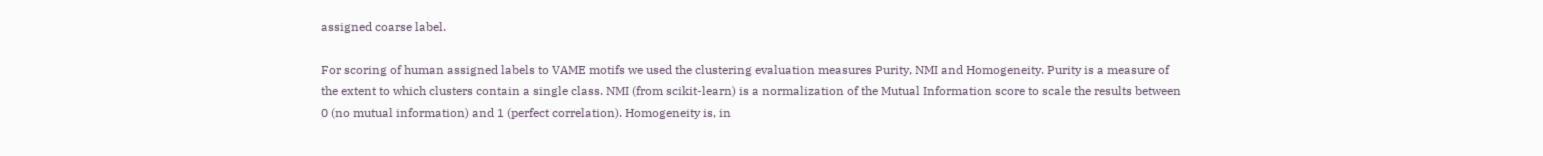assigned coarse label.

For scoring of human assigned labels to VAME motifs we used the clustering evaluation measures Purity, NMI and Homogeneity. Purity is a measure of the extent to which clusters contain a single class. NMI (from scikit-learn) is a normalization of the Mutual Information score to scale the results between 0 (no mutual information) and 1 (perfect correlation). Homogeneity is, in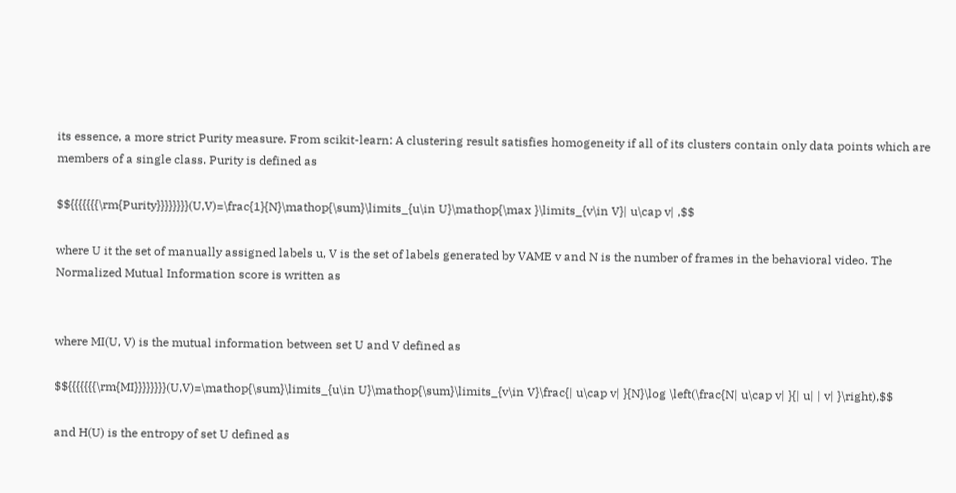its essence, a more strict Purity measure. From scikit-learn: A clustering result satisfies homogeneity if all of its clusters contain only data points which are members of a single class. Purity is defined as

$${{{{{{{\rm{Purity}}}}}}}}(U,V)=\frac{1}{N}\mathop{\sum}\limits_{u\in U}\mathop{\max }\limits_{v\in V}| u\cap v| ,$$

where U it the set of manually assigned labels u, V is the set of labels generated by VAME v and N is the number of frames in the behavioral video. The Normalized Mutual Information score is written as


where MI(U, V) is the mutual information between set U and V defined as

$${{{{{{{\rm{MI}}}}}}}}(U,V)=\mathop{\sum}\limits_{u\in U}\mathop{\sum}\limits_{v\in V}\frac{| u\cap v| }{N}\log \left(\frac{N| u\cap v| }{| u| | v| }\right),$$

and H(U) is the entropy of set U defined as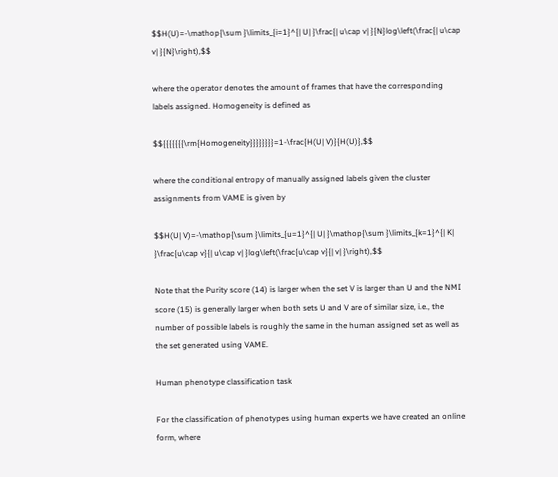$$H(U)=-\mathop{\sum }\limits_{i=1}^{| U| }\frac{| u\cap v| }{N}log\left(\frac{| u\cap v| }{N}\right),$$

where the operator denotes the amount of frames that have the corresponding labels assigned. Homogeneity is defined as

$${{{{{{{\rm{Homogeneity}}}}}}}}=1-\frac{H(U| V)}{H(U)},$$

where the conditional entropy of manually assigned labels given the cluster assignments from VAME is given by

$$H(U| V)=-\mathop{\sum }\limits_{u=1}^{| U| }\mathop{\sum }\limits_{k=1}^{| K| }\frac{u\cap v}{| u\cap v| }log\left(\frac{u\cap v}{| v| }\right),$$

Note that the Purity score (14) is larger when the set V is larger than U and the NMI score (15) is generally larger when both sets U and V are of similar size, i.e., the number of possible labels is roughly the same in the human assigned set as well as the set generated using VAME.

Human phenotype classification task

For the classification of phenotypes using human experts we have created an online form, where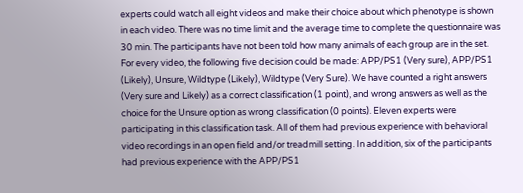experts could watch all eight videos and make their choice about which phenotype is shown in each video. There was no time limit and the average time to complete the questionnaire was 30 min. The participants have not been told how many animals of each group are in the set. For every video, the following five decision could be made: APP/PS1 (Very sure), APP/PS1 (Likely), Unsure, Wildtype (Likely), Wildtype (Very Sure). We have counted a right answers (Very sure and Likely) as a correct classification (1 point), and wrong answers as well as the choice for the Unsure option as wrong classification (0 points). Eleven experts were participating in this classification task. All of them had previous experience with behavioral video recordings in an open field and/or treadmill setting. In addition, six of the participants had previous experience with the APP/PS1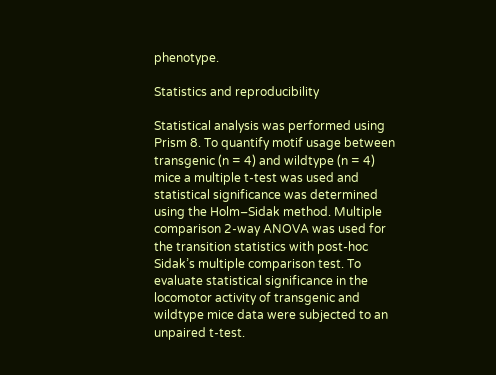phenotype.

Statistics and reproducibility

Statistical analysis was performed using Prism 8. To quantify motif usage between transgenic (n = 4) and wildtype (n = 4) mice a multiple t-test was used and statistical significance was determined using the Holm–Sidak method. Multiple comparison 2-way ANOVA was used for the transition statistics with post-hoc Sidak’s multiple comparison test. To evaluate statistical significance in the locomotor activity of transgenic and wildtype mice data were subjected to an unpaired t-test.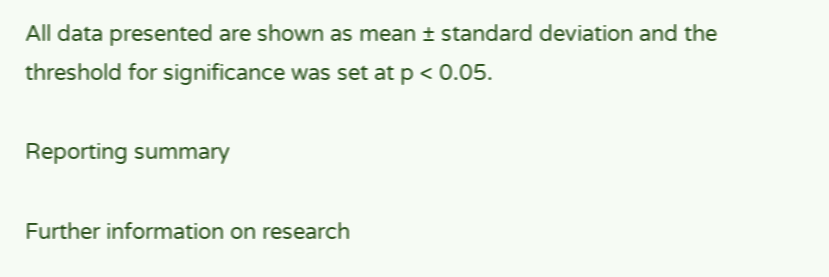All data presented are shown as mean ± standard deviation and the threshold for significance was set at p < 0.05.

Reporting summary

Further information on research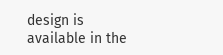design is available in the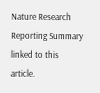Nature Research Reporting Summary linked to this article.